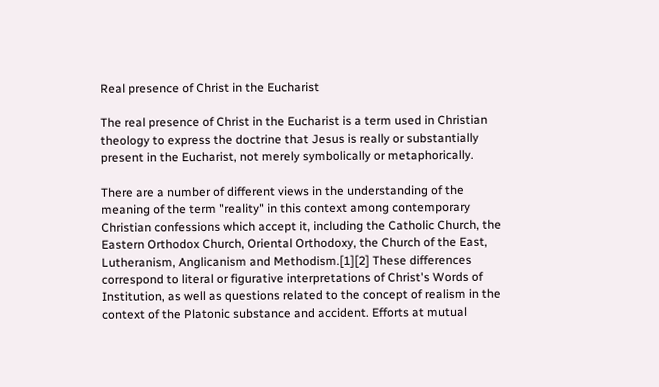Real presence of Christ in the Eucharist

The real presence of Christ in the Eucharist is a term used in Christian theology to express the doctrine that Jesus is really or substantially present in the Eucharist, not merely symbolically or metaphorically.

There are a number of different views in the understanding of the meaning of the term "reality" in this context among contemporary Christian confessions which accept it, including the Catholic Church, the Eastern Orthodox Church, Oriental Orthodoxy, the Church of the East, Lutheranism, Anglicanism and Methodism.[1][2] These differences correspond to literal or figurative interpretations of Christ's Words of Institution, as well as questions related to the concept of realism in the context of the Platonic substance and accident. Efforts at mutual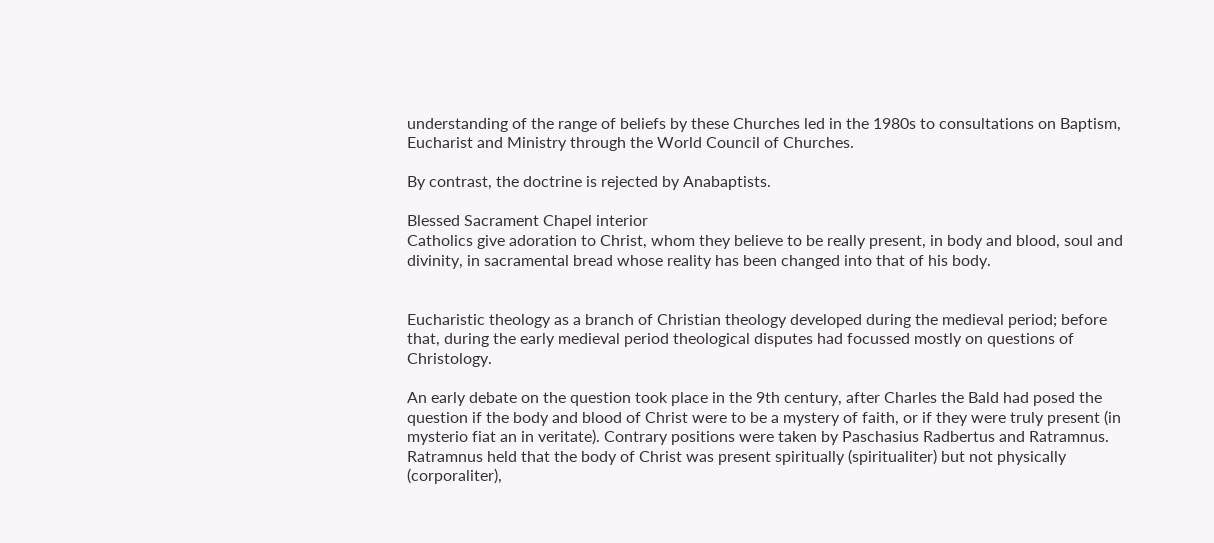understanding of the range of beliefs by these Churches led in the 1980s to consultations on Baptism, Eucharist and Ministry through the World Council of Churches.

By contrast, the doctrine is rejected by Anabaptists.

Blessed Sacrament Chapel interior
Catholics give adoration to Christ, whom they believe to be really present, in body and blood, soul and divinity, in sacramental bread whose reality has been changed into that of his body.


Eucharistic theology as a branch of Christian theology developed during the medieval period; before that, during the early medieval period theological disputes had focussed mostly on questions of Christology.

An early debate on the question took place in the 9th century, after Charles the Bald had posed the question if the body and blood of Christ were to be a mystery of faith, or if they were truly present (in mysterio fiat an in veritate). Contrary positions were taken by Paschasius Radbertus and Ratramnus. Ratramnus held that the body of Christ was present spiritually (spiritualiter) but not physically (corporaliter),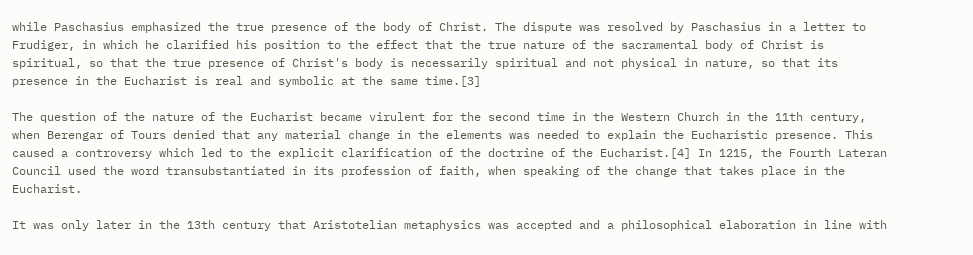while Paschasius emphasized the true presence of the body of Christ. The dispute was resolved by Paschasius in a letter to Frudiger, in which he clarified his position to the effect that the true nature of the sacramental body of Christ is spiritual, so that the true presence of Christ's body is necessarily spiritual and not physical in nature, so that its presence in the Eucharist is real and symbolic at the same time.[3]

The question of the nature of the Eucharist became virulent for the second time in the Western Church in the 11th century, when Berengar of Tours denied that any material change in the elements was needed to explain the Eucharistic presence. This caused a controversy which led to the explicit clarification of the doctrine of the Eucharist.[4] In 1215, the Fourth Lateran Council used the word transubstantiated in its profession of faith, when speaking of the change that takes place in the Eucharist.

It was only later in the 13th century that Aristotelian metaphysics was accepted and a philosophical elaboration in line with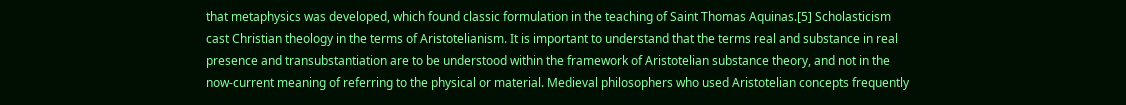that metaphysics was developed, which found classic formulation in the teaching of Saint Thomas Aquinas.[5] Scholasticism cast Christian theology in the terms of Aristotelianism. It is important to understand that the terms real and substance in real presence and transubstantiation are to be understood within the framework of Aristotelian substance theory, and not in the now-current meaning of referring to the physical or material. Medieval philosophers who used Aristotelian concepts frequently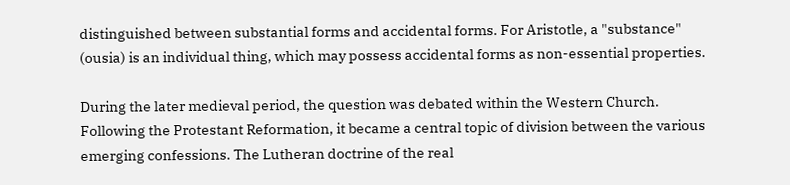distinguished between substantial forms and accidental forms. For Aristotle, a "substance" (ousia) is an individual thing, which may possess accidental forms as non-essential properties.

During the later medieval period, the question was debated within the Western Church. Following the Protestant Reformation, it became a central topic of division between the various emerging confessions. The Lutheran doctrine of the real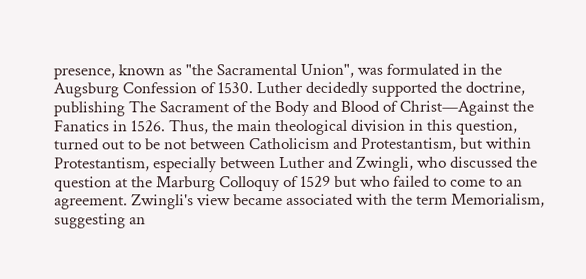presence, known as "the Sacramental Union", was formulated in the Augsburg Confession of 1530. Luther decidedly supported the doctrine, publishing The Sacrament of the Body and Blood of Christ—Against the Fanatics in 1526. Thus, the main theological division in this question, turned out to be not between Catholicism and Protestantism, but within Protestantism, especially between Luther and Zwingli, who discussed the question at the Marburg Colloquy of 1529 but who failed to come to an agreement. Zwingli's view became associated with the term Memorialism, suggesting an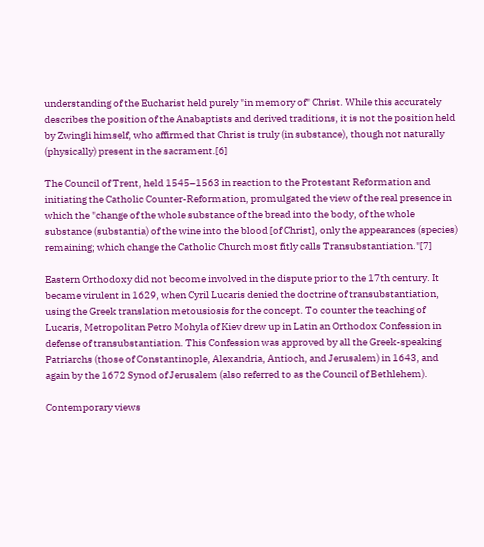understanding of the Eucharist held purely "in memory of" Christ. While this accurately describes the position of the Anabaptists and derived traditions, it is not the position held by Zwingli himself, who affirmed that Christ is truly (in substance), though not naturally (physically) present in the sacrament.[6]

The Council of Trent, held 1545–1563 in reaction to the Protestant Reformation and initiating the Catholic Counter-Reformation, promulgated the view of the real presence in which the "change of the whole substance of the bread into the body, of the whole substance (substantia) of the wine into the blood [of Christ], only the appearances (species) remaining; which change the Catholic Church most fitly calls Transubstantiation."[7]

Eastern Orthodoxy did not become involved in the dispute prior to the 17th century. It became virulent in 1629, when Cyril Lucaris denied the doctrine of transubstantiation, using the Greek translation metousiosis for the concept. To counter the teaching of Lucaris, Metropolitan Petro Mohyla of Kiev drew up in Latin an Orthodox Confession in defense of transubstantiation. This Confession was approved by all the Greek-speaking Patriarchs (those of Constantinople, Alexandria, Antioch, and Jerusalem) in 1643, and again by the 1672 Synod of Jerusalem (also referred to as the Council of Bethlehem).

Contemporary views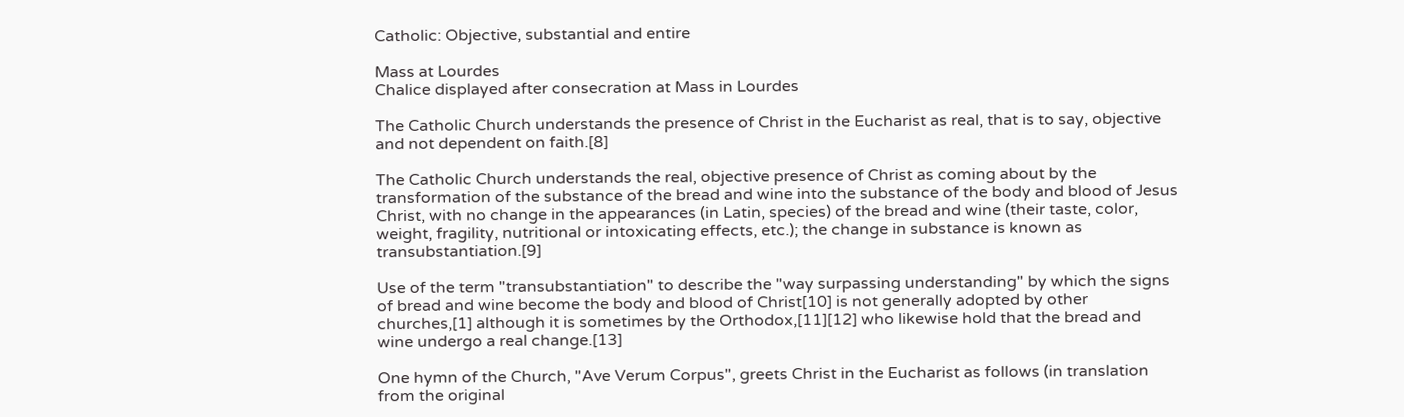Catholic: Objective, substantial and entire

Mass at Lourdes
Chalice displayed after consecration at Mass in Lourdes

The Catholic Church understands the presence of Christ in the Eucharist as real, that is to say, objective and not dependent on faith.[8]

The Catholic Church understands the real, objective presence of Christ as coming about by the transformation of the substance of the bread and wine into the substance of the body and blood of Jesus Christ, with no change in the appearances (in Latin, species) of the bread and wine (their taste, color, weight, fragility, nutritional or intoxicating effects, etc.); the change in substance is known as transubstantiation.[9]

Use of the term "transubstantiation" to describe the "way surpassing understanding" by which the signs of bread and wine become the body and blood of Christ[10] is not generally adopted by other churches,[1] although it is sometimes by the Orthodox,[11][12] who likewise hold that the bread and wine undergo a real change.[13]

One hymn of the Church, "Ave Verum Corpus", greets Christ in the Eucharist as follows (in translation from the original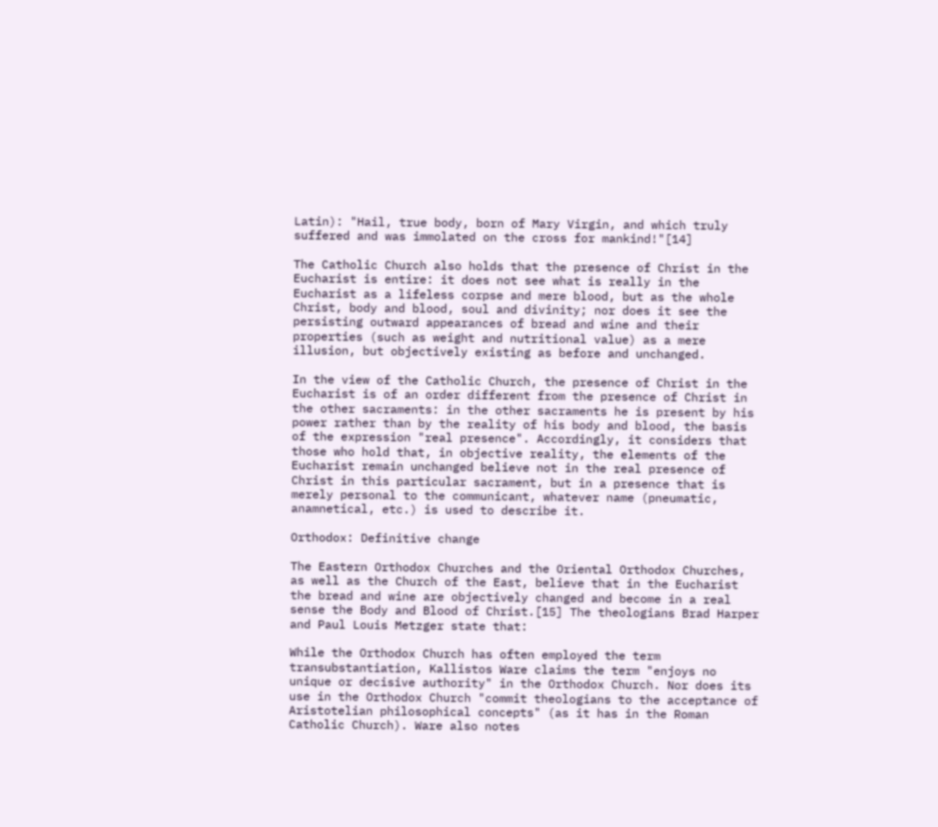Latin): "Hail, true body, born of Mary Virgin, and which truly suffered and was immolated on the cross for mankind!"[14]

The Catholic Church also holds that the presence of Christ in the Eucharist is entire: it does not see what is really in the Eucharist as a lifeless corpse and mere blood, but as the whole Christ, body and blood, soul and divinity; nor does it see the persisting outward appearances of bread and wine and their properties (such as weight and nutritional value) as a mere illusion, but objectively existing as before and unchanged.

In the view of the Catholic Church, the presence of Christ in the Eucharist is of an order different from the presence of Christ in the other sacraments: in the other sacraments he is present by his power rather than by the reality of his body and blood, the basis of the expression "real presence". Accordingly, it considers that those who hold that, in objective reality, the elements of the Eucharist remain unchanged believe not in the real presence of Christ in this particular sacrament, but in a presence that is merely personal to the communicant, whatever name (pneumatic, anamnetical, etc.) is used to describe it.

Orthodox: Definitive change

The Eastern Orthodox Churches and the Oriental Orthodox Churches, as well as the Church of the East, believe that in the Eucharist the bread and wine are objectively changed and become in a real sense the Body and Blood of Christ.[15] The theologians Brad Harper and Paul Louis Metzger state that:

While the Orthodox Church has often employed the term transubstantiation, Kallistos Ware claims the term "enjoys no unique or decisive authority" in the Orthodox Church. Nor does its use in the Orthodox Church "commit theologians to the acceptance of Aristotelian philosophical concepts" (as it has in the Roman Catholic Church). Ware also notes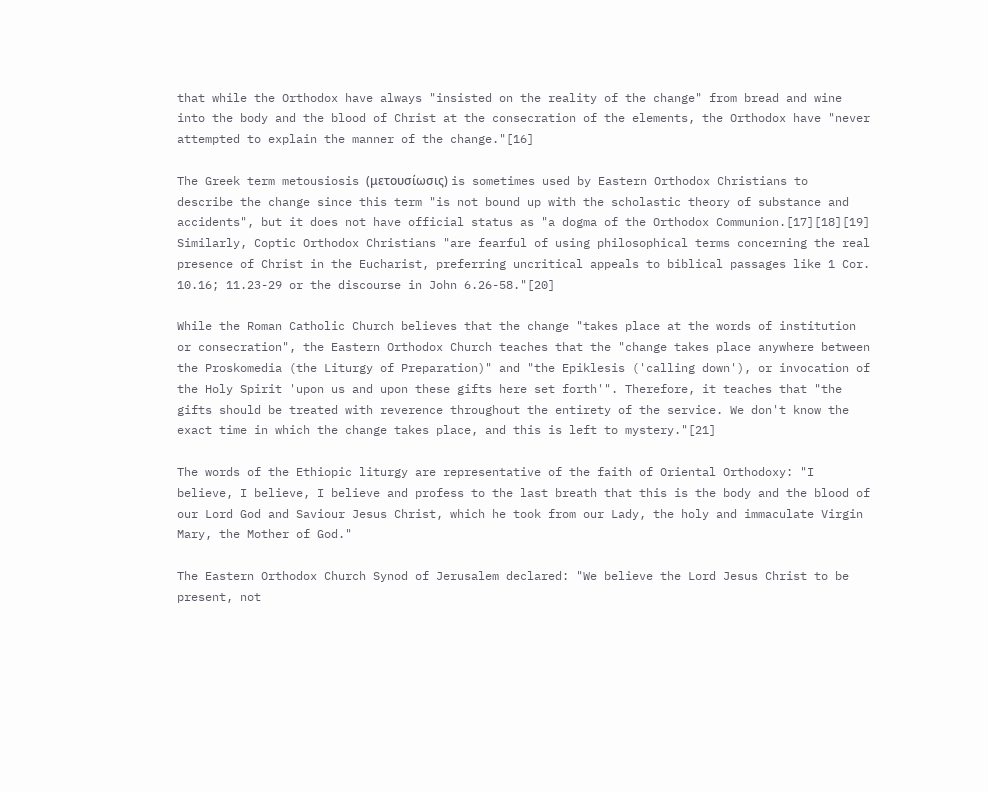that while the Orthodox have always "insisted on the reality of the change" from bread and wine into the body and the blood of Christ at the consecration of the elements, the Orthodox have "never attempted to explain the manner of the change."[16]

The Greek term metousiosis (μετουσίωσις) is sometimes used by Eastern Orthodox Christians to describe the change since this term "is not bound up with the scholastic theory of substance and accidents", but it does not have official status as "a dogma of the Orthodox Communion.[17][18][19] Similarly, Coptic Orthodox Christians "are fearful of using philosophical terms concerning the real presence of Christ in the Eucharist, preferring uncritical appeals to biblical passages like 1 Cor. 10.16; 11.23-29 or the discourse in John 6.26-58."[20]

While the Roman Catholic Church believes that the change "takes place at the words of institution or consecration", the Eastern Orthodox Church teaches that the "change takes place anywhere between the Proskomedia (the Liturgy of Preparation)" and "the Epiklesis ('calling down'), or invocation of the Holy Spirit 'upon us and upon these gifts here set forth'". Therefore, it teaches that "the gifts should be treated with reverence throughout the entirety of the service. We don't know the exact time in which the change takes place, and this is left to mystery."[21]

The words of the Ethiopic liturgy are representative of the faith of Oriental Orthodoxy: "I believe, I believe, I believe and profess to the last breath that this is the body and the blood of our Lord God and Saviour Jesus Christ, which he took from our Lady, the holy and immaculate Virgin Mary, the Mother of God."

The Eastern Orthodox Church Synod of Jerusalem declared: "We believe the Lord Jesus Christ to be present, not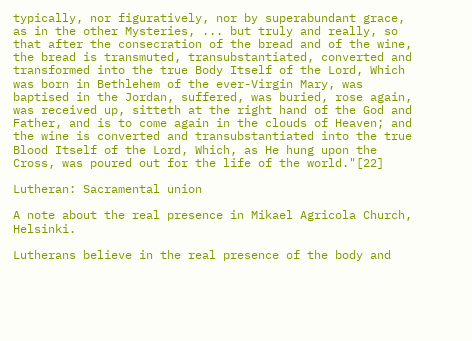typically, nor figuratively, nor by superabundant grace, as in the other Mysteries, ... but truly and really, so that after the consecration of the bread and of the wine, the bread is transmuted, transubstantiated, converted and transformed into the true Body Itself of the Lord, Which was born in Bethlehem of the ever-Virgin Mary, was baptised in the Jordan, suffered, was buried, rose again, was received up, sitteth at the right hand of the God and Father, and is to come again in the clouds of Heaven; and the wine is converted and transubstantiated into the true Blood Itself of the Lord, Which, as He hung upon the Cross, was poured out for the life of the world."[22]

Lutheran: Sacramental union

A note about the real presence in Mikael Agricola Church, Helsinki.

Lutherans believe in the real presence of the body and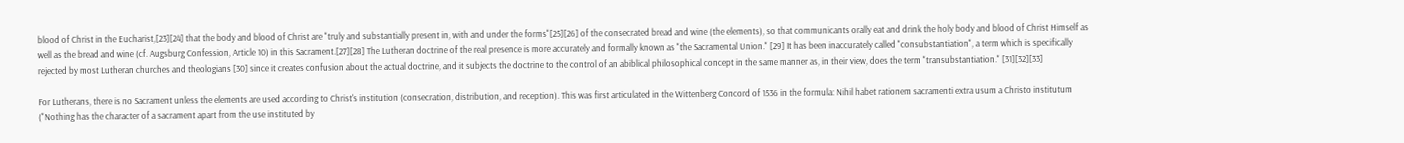blood of Christ in the Eucharist,[23][24] that the body and blood of Christ are "truly and substantially present in, with and under the forms"[25][26] of the consecrated bread and wine (the elements), so that communicants orally eat and drink the holy body and blood of Christ Himself as well as the bread and wine (cf. Augsburg Confession, Article 10) in this Sacrament.[27][28] The Lutheran doctrine of the real presence is more accurately and formally known as "the Sacramental Union." [29] It has been inaccurately called "consubstantiation", a term which is specifically rejected by most Lutheran churches and theologians [30] since it creates confusion about the actual doctrine, and it subjects the doctrine to the control of an abiblical philosophical concept in the same manner as, in their view, does the term "transubstantiation." [31][32][33]

For Lutherans, there is no Sacrament unless the elements are used according to Christ's institution (consecration, distribution, and reception). This was first articulated in the Wittenberg Concord of 1536 in the formula: Nihil habet rationem sacramenti extra usum a Christo institutum ("Nothing has the character of a sacrament apart from the use instituted by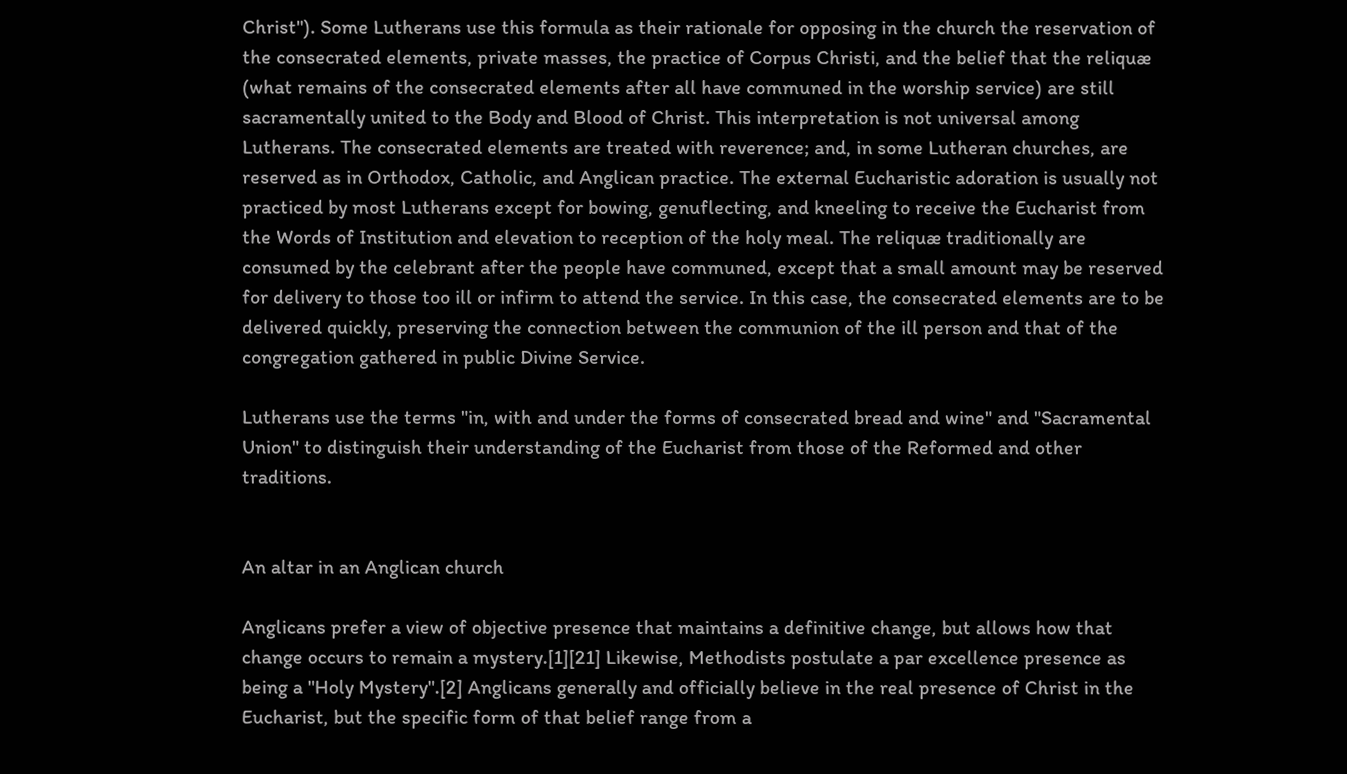Christ"). Some Lutherans use this formula as their rationale for opposing in the church the reservation of the consecrated elements, private masses, the practice of Corpus Christi, and the belief that the reliquæ (what remains of the consecrated elements after all have communed in the worship service) are still sacramentally united to the Body and Blood of Christ. This interpretation is not universal among Lutherans. The consecrated elements are treated with reverence; and, in some Lutheran churches, are reserved as in Orthodox, Catholic, and Anglican practice. The external Eucharistic adoration is usually not practiced by most Lutherans except for bowing, genuflecting, and kneeling to receive the Eucharist from the Words of Institution and elevation to reception of the holy meal. The reliquæ traditionally are consumed by the celebrant after the people have communed, except that a small amount may be reserved for delivery to those too ill or infirm to attend the service. In this case, the consecrated elements are to be delivered quickly, preserving the connection between the communion of the ill person and that of the congregation gathered in public Divine Service.

Lutherans use the terms "in, with and under the forms of consecrated bread and wine" and "Sacramental Union" to distinguish their understanding of the Eucharist from those of the Reformed and other traditions.


An altar in an Anglican church

Anglicans prefer a view of objective presence that maintains a definitive change, but allows how that change occurs to remain a mystery.[1][21] Likewise, Methodists postulate a par excellence presence as being a "Holy Mystery".[2] Anglicans generally and officially believe in the real presence of Christ in the Eucharist, but the specific form of that belief range from a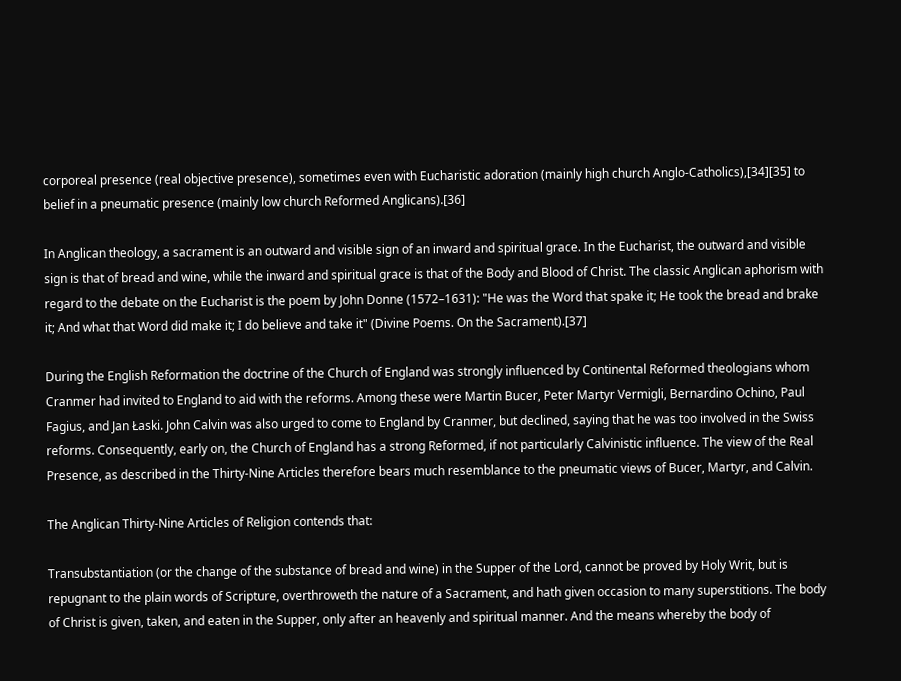corporeal presence (real objective presence), sometimes even with Eucharistic adoration (mainly high church Anglo-Catholics),[34][35] to belief in a pneumatic presence (mainly low church Reformed Anglicans).[36]

In Anglican theology, a sacrament is an outward and visible sign of an inward and spiritual grace. In the Eucharist, the outward and visible sign is that of bread and wine, while the inward and spiritual grace is that of the Body and Blood of Christ. The classic Anglican aphorism with regard to the debate on the Eucharist is the poem by John Donne (1572–1631): "He was the Word that spake it; He took the bread and brake it; And what that Word did make it; I do believe and take it" (Divine Poems. On the Sacrament).[37]

During the English Reformation the doctrine of the Church of England was strongly influenced by Continental Reformed theologians whom Cranmer had invited to England to aid with the reforms. Among these were Martin Bucer, Peter Martyr Vermigli, Bernardino Ochino, Paul Fagius, and Jan Łaski. John Calvin was also urged to come to England by Cranmer, but declined, saying that he was too involved in the Swiss reforms. Consequently, early on, the Church of England has a strong Reformed, if not particularly Calvinistic influence. The view of the Real Presence, as described in the Thirty-Nine Articles therefore bears much resemblance to the pneumatic views of Bucer, Martyr, and Calvin.

The Anglican Thirty-Nine Articles of Religion contends that:

Transubstantiation (or the change of the substance of bread and wine) in the Supper of the Lord, cannot be proved by Holy Writ, but is repugnant to the plain words of Scripture, overthroweth the nature of a Sacrament, and hath given occasion to many superstitions. The body of Christ is given, taken, and eaten in the Supper, only after an heavenly and spiritual manner. And the means whereby the body of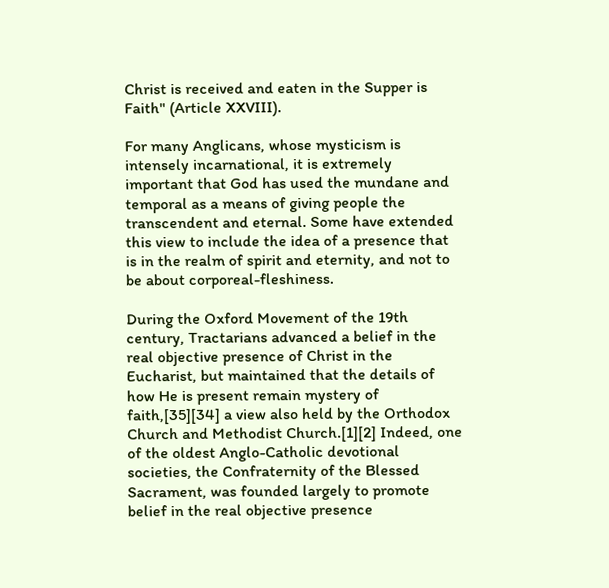Christ is received and eaten in the Supper is Faith" (Article XXVIII).

For many Anglicans, whose mysticism is intensely incarnational, it is extremely important that God has used the mundane and temporal as a means of giving people the transcendent and eternal. Some have extended this view to include the idea of a presence that is in the realm of spirit and eternity, and not to be about corporeal-fleshiness.

During the Oxford Movement of the 19th century, Tractarians advanced a belief in the real objective presence of Christ in the Eucharist, but maintained that the details of how He is present remain mystery of faith,[35][34] a view also held by the Orthodox Church and Methodist Church.[1][2] Indeed, one of the oldest Anglo-Catholic devotional societies, the Confraternity of the Blessed Sacrament, was founded largely to promote belief in the real objective presence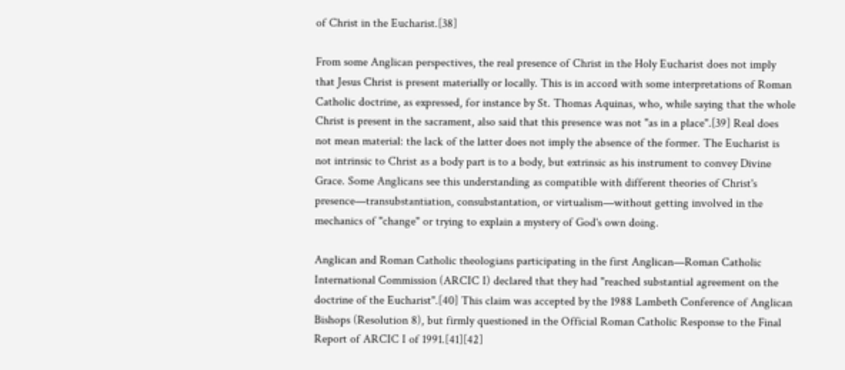of Christ in the Eucharist.[38]

From some Anglican perspectives, the real presence of Christ in the Holy Eucharist does not imply that Jesus Christ is present materially or locally. This is in accord with some interpretations of Roman Catholic doctrine, as expressed, for instance by St. Thomas Aquinas, who, while saying that the whole Christ is present in the sacrament, also said that this presence was not "as in a place".[39] Real does not mean material: the lack of the latter does not imply the absence of the former. The Eucharist is not intrinsic to Christ as a body part is to a body, but extrinsic as his instrument to convey Divine Grace. Some Anglicans see this understanding as compatible with different theories of Christ's presence—transubstantiation, consubstantation, or virtualism—without getting involved in the mechanics of "change" or trying to explain a mystery of God's own doing.

Anglican and Roman Catholic theologians participating in the first Anglican—Roman Catholic International Commission (ARCIC I) declared that they had "reached substantial agreement on the doctrine of the Eucharist".[40] This claim was accepted by the 1988 Lambeth Conference of Anglican Bishops (Resolution 8), but firmly questioned in the Official Roman Catholic Response to the Final Report of ARCIC I of 1991.[41][42]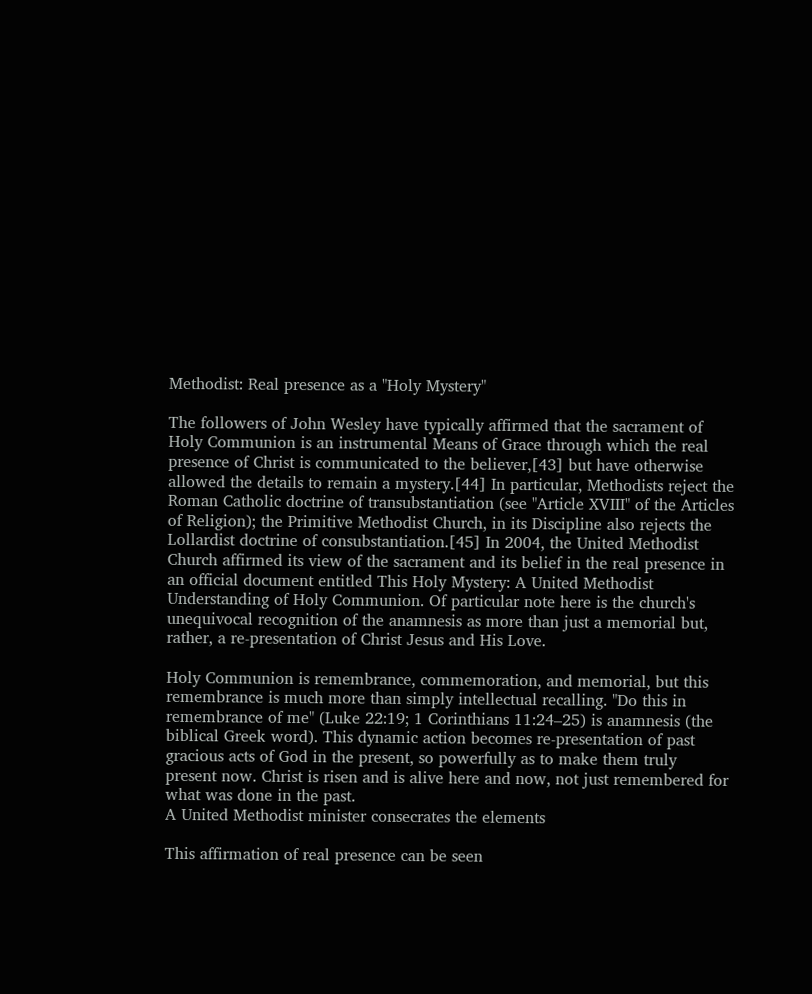Methodist: Real presence as a "Holy Mystery"

The followers of John Wesley have typically affirmed that the sacrament of Holy Communion is an instrumental Means of Grace through which the real presence of Christ is communicated to the believer,[43] but have otherwise allowed the details to remain a mystery.[44] In particular, Methodists reject the Roman Catholic doctrine of transubstantiation (see "Article XVIII" of the Articles of Religion); the Primitive Methodist Church, in its Discipline also rejects the Lollardist doctrine of consubstantiation.[45] In 2004, the United Methodist Church affirmed its view of the sacrament and its belief in the real presence in an official document entitled This Holy Mystery: A United Methodist Understanding of Holy Communion. Of particular note here is the church's unequivocal recognition of the anamnesis as more than just a memorial but, rather, a re-presentation of Christ Jesus and His Love.

Holy Communion is remembrance, commemoration, and memorial, but this remembrance is much more than simply intellectual recalling. "Do this in remembrance of me" (Luke 22:19; 1 Corinthians 11:24–25) is anamnesis (the biblical Greek word). This dynamic action becomes re-presentation of past gracious acts of God in the present, so powerfully as to make them truly present now. Christ is risen and is alive here and now, not just remembered for what was done in the past.
A United Methodist minister consecrates the elements

This affirmation of real presence can be seen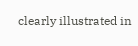clearly illustrated in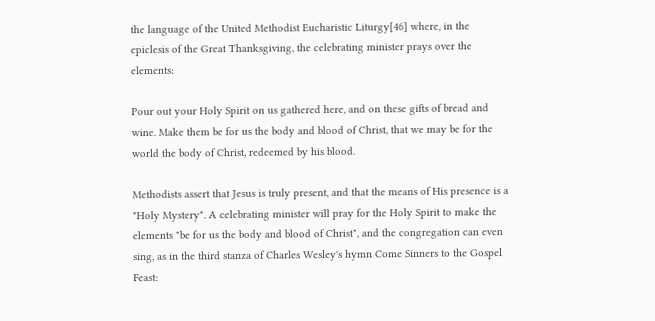the language of the United Methodist Eucharistic Liturgy[46] where, in the epiclesis of the Great Thanksgiving, the celebrating minister prays over the elements:

Pour out your Holy Spirit on us gathered here, and on these gifts of bread and wine. Make them be for us the body and blood of Christ, that we may be for the world the body of Christ, redeemed by his blood.

Methodists assert that Jesus is truly present, and that the means of His presence is a "Holy Mystery". A celebrating minister will pray for the Holy Spirit to make the elements "be for us the body and blood of Christ", and the congregation can even sing, as in the third stanza of Charles Wesley's hymn Come Sinners to the Gospel Feast: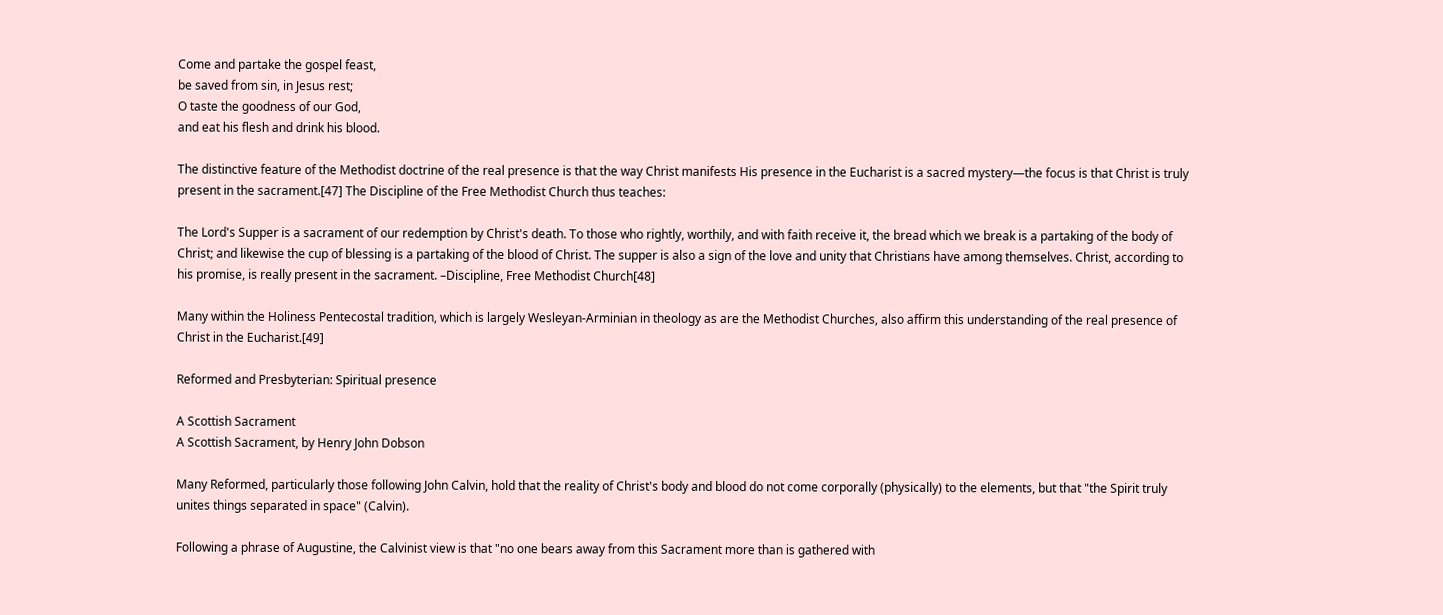Come and partake the gospel feast,
be saved from sin, in Jesus rest;
O taste the goodness of our God,
and eat his flesh and drink his blood.

The distinctive feature of the Methodist doctrine of the real presence is that the way Christ manifests His presence in the Eucharist is a sacred mystery—the focus is that Christ is truly present in the sacrament.[47] The Discipline of the Free Methodist Church thus teaches:

The Lord's Supper is a sacrament of our redemption by Christ's death. To those who rightly, worthily, and with faith receive it, the bread which we break is a partaking of the body of Christ; and likewise the cup of blessing is a partaking of the blood of Christ. The supper is also a sign of the love and unity that Christians have among themselves. Christ, according to his promise, is really present in the sacrament. –Discipline, Free Methodist Church[48]

Many within the Holiness Pentecostal tradition, which is largely Wesleyan-Arminian in theology as are the Methodist Churches, also affirm this understanding of the real presence of Christ in the Eucharist.[49]

Reformed and Presbyterian: Spiritual presence

A Scottish Sacrament
A Scottish Sacrament, by Henry John Dobson

Many Reformed, particularly those following John Calvin, hold that the reality of Christ's body and blood do not come corporally (physically) to the elements, but that "the Spirit truly unites things separated in space" (Calvin).

Following a phrase of Augustine, the Calvinist view is that "no one bears away from this Sacrament more than is gathered with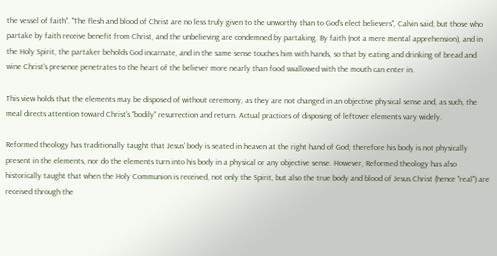the vessel of faith". "The flesh and blood of Christ are no less truly given to the unworthy than to God's elect believers", Calvin said; but those who partake by faith receive benefit from Christ, and the unbelieving are condemned by partaking. By faith (not a mere mental apprehension), and in the Holy Spirit, the partaker beholds God incarnate, and in the same sense touches him with hands, so that by eating and drinking of bread and wine Christ's presence penetrates to the heart of the believer more nearly than food swallowed with the mouth can enter in.

This view holds that the elements may be disposed of without ceremony, as they are not changed in an objective physical sense and, as such, the meal directs attention toward Christ's "bodily" resurrection and return. Actual practices of disposing of leftover elements vary widely.

Reformed theology has traditionally taught that Jesus' body is seated in heaven at the right hand of God; therefore his body is not physically present in the elements, nor do the elements turn into his body in a physical or any objective sense. However, Reformed theology has also historically taught that when the Holy Communion is received, not only the Spirit, but also the true body and blood of Jesus Christ (hence "real") are received through the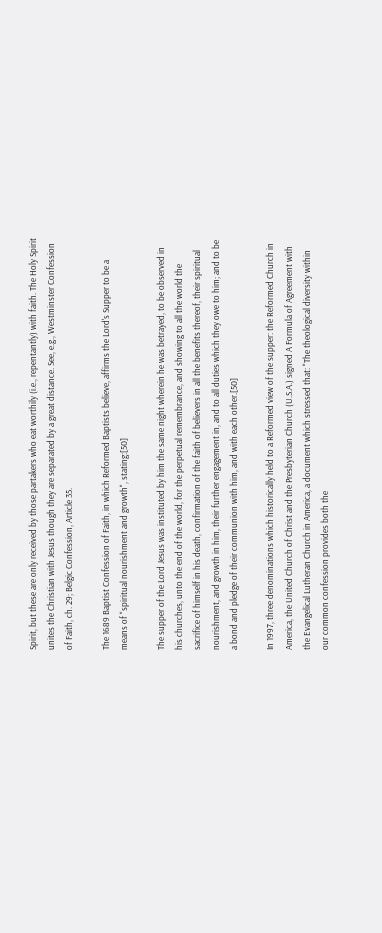Spirit, but these are only received by those partakers who eat worthily (i.e., repentantly) with faith. The Holy Spirit unites the Christian with Jesus though they are separated by a great distance. See, e.g., Westminster Confession of Faith, ch. 29; Belgic Confession, Article 35.

The 1689 Baptist Confession of Faith, in which Reformed Baptists believe, affirms the Lord's Supper to be a means of "spiritual nourishment and growth", stating:[50]

The supper of the Lord Jesus was instituted by him the same night wherein he was betrayed, to be observed in his churches, unto the end of the world, for the perpetual remembrance, and showing to all the world the sacrifice of himself in his death, confirmation of the faith of believers in all the benefits thereof, their spiritual nourishment, and growth in him, their further engagement in, and to all duties which they owe to him; and to be a bond and pledge of their communion with him, and with each other.[50]

In 1997, three denominations which historically held to a Reformed view of the supper: the Reformed Church in America, the United Church of Christ and the Presbyterian Church (U.S.A.) signed A Formula of Agreement with the Evangelical Lutheran Church in America, a document which stressed that: "The theological diversity within our common confession provides both the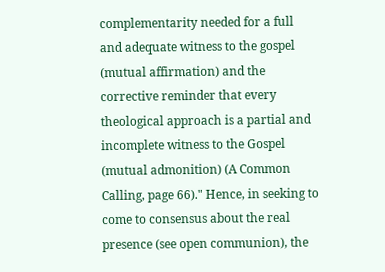complementarity needed for a full and adequate witness to the gospel (mutual affirmation) and the corrective reminder that every theological approach is a partial and incomplete witness to the Gospel (mutual admonition) (A Common Calling, page 66)." Hence, in seeking to come to consensus about the real presence (see open communion), the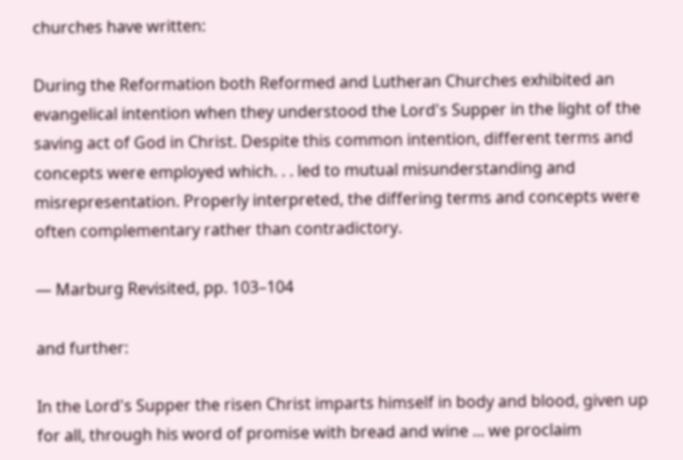churches have written:

During the Reformation both Reformed and Lutheran Churches exhibited an evangelical intention when they understood the Lord's Supper in the light of the saving act of God in Christ. Despite this common intention, different terms and concepts were employed which. . . led to mutual misunderstanding and misrepresentation. Properly interpreted, the differing terms and concepts were often complementary rather than contradictory.

— Marburg Revisited, pp. 103–104

and further:

In the Lord's Supper the risen Christ imparts himself in body and blood, given up for all, through his word of promise with bread and wine ... we proclaim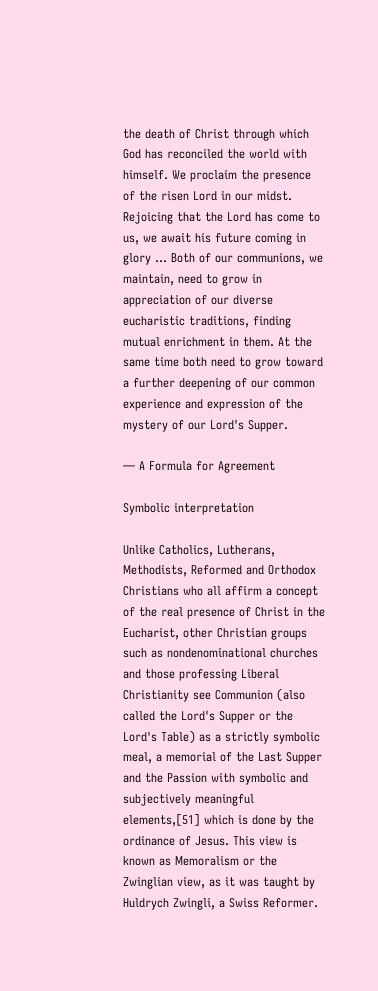the death of Christ through which God has reconciled the world with himself. We proclaim the presence of the risen Lord in our midst. Rejoicing that the Lord has come to us, we await his future coming in glory ... Both of our communions, we maintain, need to grow in appreciation of our diverse eucharistic traditions, finding mutual enrichment in them. At the same time both need to grow toward a further deepening of our common experience and expression of the mystery of our Lord's Supper.

— A Formula for Agreement

Symbolic interpretation

Unlike Catholics, Lutherans, Methodists, Reformed and Orthodox Christians who all affirm a concept of the real presence of Christ in the Eucharist, other Christian groups such as nondenominational churches and those professing Liberal Christianity see Communion (also called the Lord's Supper or the Lord's Table) as a strictly symbolic meal, a memorial of the Last Supper and the Passion with symbolic and subjectively meaningful elements,[51] which is done by the ordinance of Jesus. This view is known as Memoralism or the Zwinglian view, as it was taught by Huldrych Zwingli, a Swiss Reformer.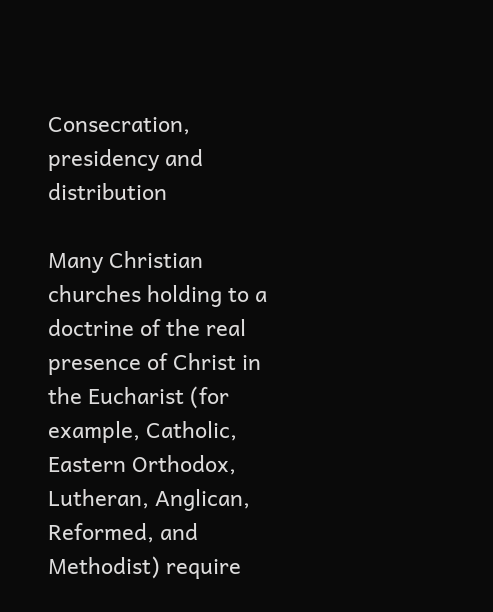Consecration, presidency and distribution

Many Christian churches holding to a doctrine of the real presence of Christ in the Eucharist (for example, Catholic, Eastern Orthodox, Lutheran, Anglican, Reformed, and Methodist) require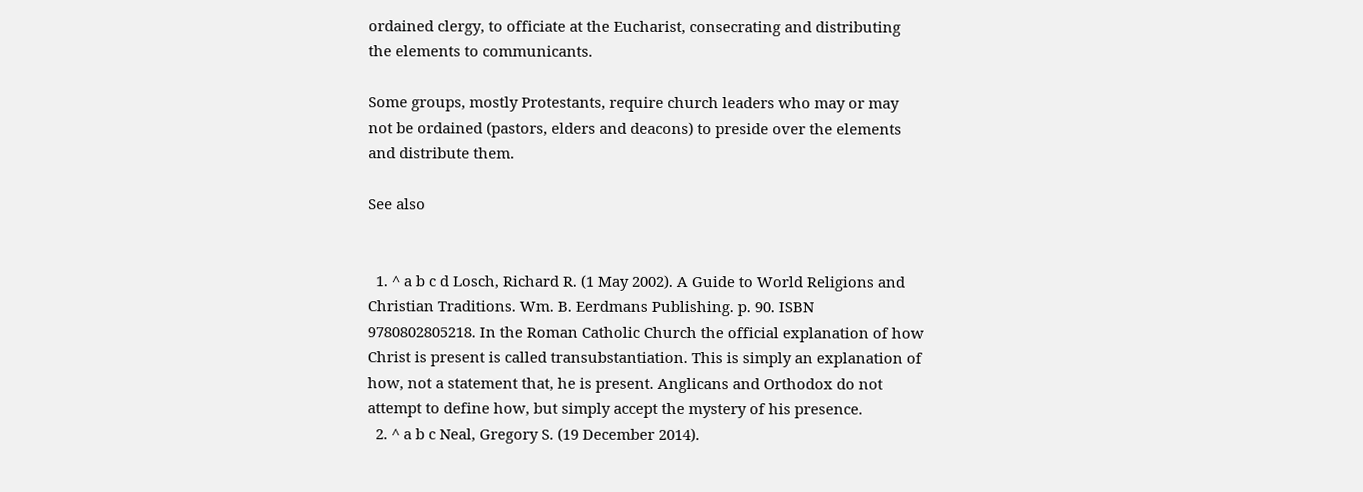ordained clergy, to officiate at the Eucharist, consecrating and distributing the elements to communicants.

Some groups, mostly Protestants, require church leaders who may or may not be ordained (pastors, elders and deacons) to preside over the elements and distribute them.

See also


  1. ^ a b c d Losch, Richard R. (1 May 2002). A Guide to World Religions and Christian Traditions. Wm. B. Eerdmans Publishing. p. 90. ISBN 9780802805218. In the Roman Catholic Church the official explanation of how Christ is present is called transubstantiation. This is simply an explanation of how, not a statement that, he is present. Anglicans and Orthodox do not attempt to define how, but simply accept the mystery of his presence.
  2. ^ a b c Neal, Gregory S. (19 December 2014).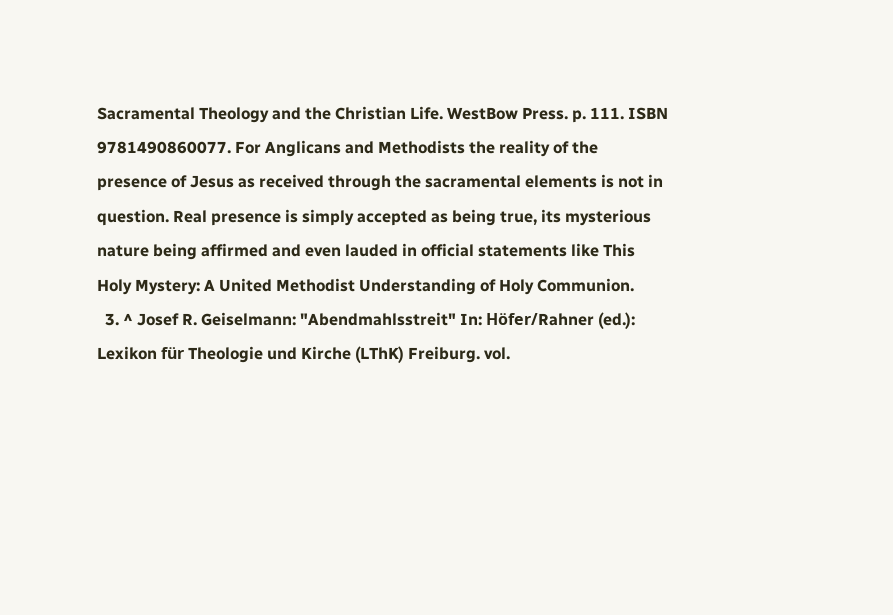Sacramental Theology and the Christian Life. WestBow Press. p. 111. ISBN 9781490860077. For Anglicans and Methodists the reality of the presence of Jesus as received through the sacramental elements is not in question. Real presence is simply accepted as being true, its mysterious nature being affirmed and even lauded in official statements like This Holy Mystery: A United Methodist Understanding of Holy Communion.
  3. ^ Josef R. Geiselmann: "Abendmahlsstreit" In: Höfer/Rahner (ed.): Lexikon für Theologie und Kirche (LThK) Freiburg. vol.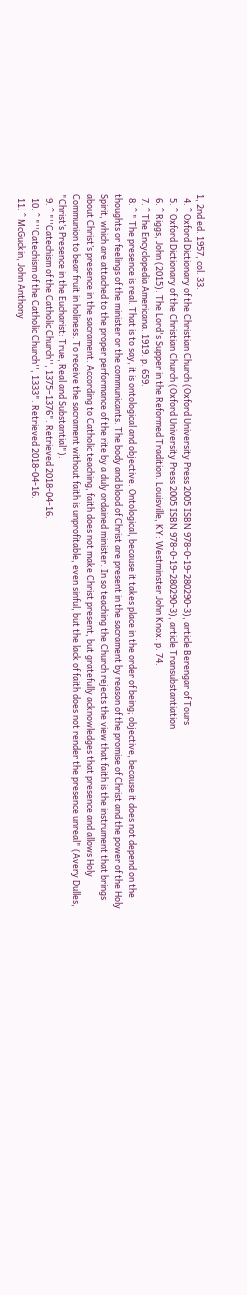1, 2nd ed. 1957, col. 33.
  4. ^ Oxford Dictionary of the Christian Church (Oxford University Press 2005 ISBN 978-0-19-280290-3), article Berengar of Tours
  5. ^ Oxford Dictionary of the Christian Church (Oxford University Press 2005 ISBN 978-0-19-280290-3), article Transubstantiation
  6. ^ Riggs, John (2015). The Lord's Supper in the Reformed Tradition. Louisville, KY: Westminster John Knox. p. 74.
  7. ^ The Encyclopedia Americana. 1919. p. 659.
  8. ^ " The presence is real. That is to say, it is ontological and objective. Ontological, because it takes place in the order of being; objective, because it does not depend on the thoughts or feelings of the minister or the communicants. The body and blood of Christ are present in the sacrament by reason of the promise of Christ and the power of the Holy Spirit, which are attached to the proper performance of the rite by a duly ordained minister. In so teaching the Church rejects the view that faith is the instrument that brings about Christ’s presence in the sacrament. According to Catholic teaching, faith does not make Christ present, but gratefully acknowledges that presence and allows Holy Communion to bear fruit in holiness. To receive the sacrament without faith is unprofitable, even sinful, but the lack of faith does not render the presence unreal" (Avery Dulles, "Christ’s Presence in the Eucharist: True, Real and Substantial").
  9. ^ "''Catechism of the Catholic Church'', 1375–1376". Retrieved 2018-04-16.
  10. ^ "''Catechism of the Catholic Church'', 1333". Retrieved 2018-04-16.
  11. ^ McGuckin, John Anthony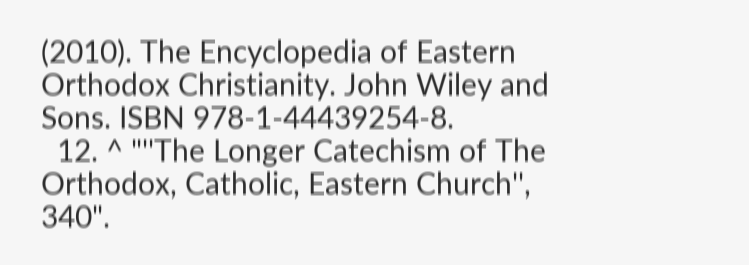(2010). The Encyclopedia of Eastern Orthodox Christianity. John Wiley and Sons. ISBN 978-1-44439254-8.
  12. ^ "''The Longer Catechism of The Orthodox, Catholic, Eastern Church'', 340".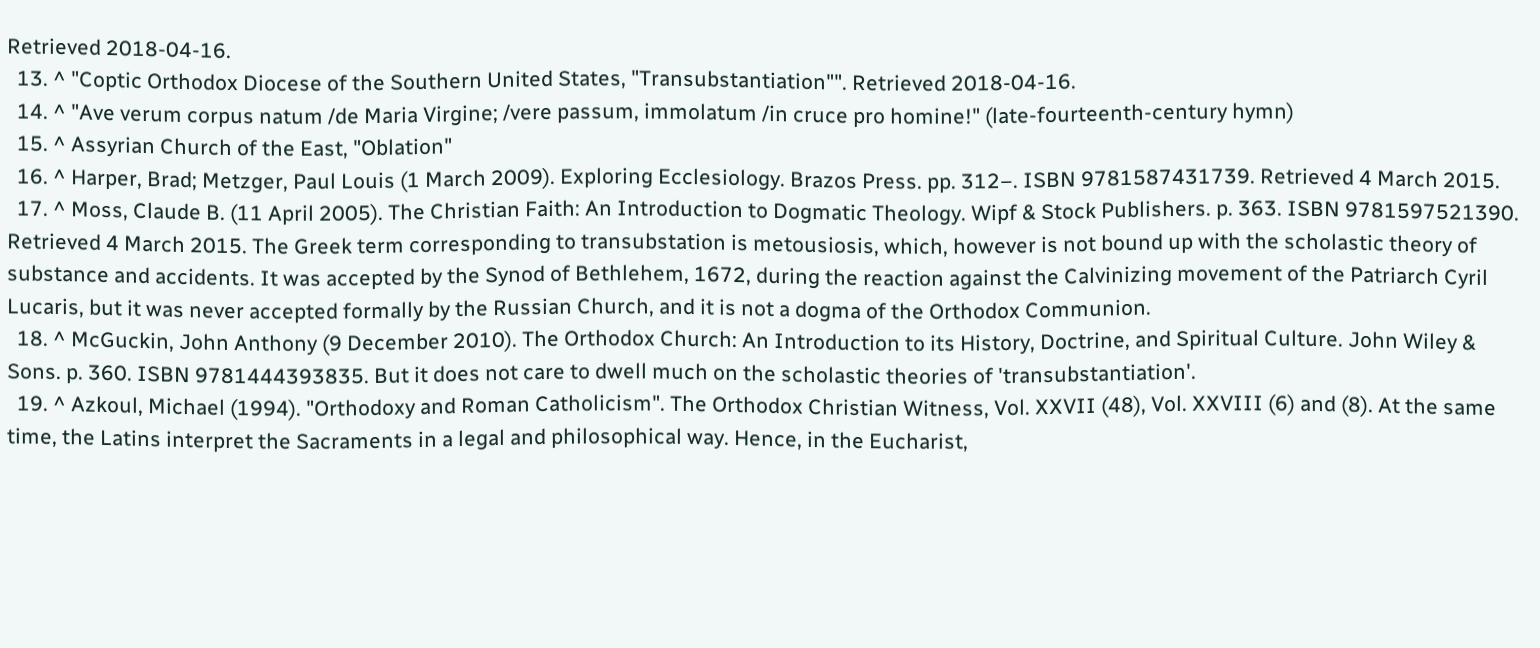Retrieved 2018-04-16.
  13. ^ "Coptic Orthodox Diocese of the Southern United States, "Transubstantiation"". Retrieved 2018-04-16.
  14. ^ "Ave verum corpus natum /de Maria Virgine; /vere passum, immolatum /in cruce pro homine!" (late-fourteenth-century hymn)
  15. ^ Assyrian Church of the East, "Oblation"
  16. ^ Harper, Brad; Metzger, Paul Louis (1 March 2009). Exploring Ecclesiology. Brazos Press. pp. 312–. ISBN 9781587431739. Retrieved 4 March 2015.
  17. ^ Moss, Claude B. (11 April 2005). The Christian Faith: An Introduction to Dogmatic Theology. Wipf & Stock Publishers. p. 363. ISBN 9781597521390. Retrieved 4 March 2015. The Greek term corresponding to transubstation is metousiosis, which, however is not bound up with the scholastic theory of substance and accidents. It was accepted by the Synod of Bethlehem, 1672, during the reaction against the Calvinizing movement of the Patriarch Cyril Lucaris, but it was never accepted formally by the Russian Church, and it is not a dogma of the Orthodox Communion.
  18. ^ McGuckin, John Anthony (9 December 2010). The Orthodox Church: An Introduction to its History, Doctrine, and Spiritual Culture. John Wiley & Sons. p. 360. ISBN 9781444393835. But it does not care to dwell much on the scholastic theories of 'transubstantiation'.
  19. ^ Azkoul, Michael (1994). "Orthodoxy and Roman Catholicism". The Orthodox Christian Witness, Vol. XXVII (48), Vol. XXVIII (6) and (8). At the same time, the Latins interpret the Sacraments in a legal and philosophical way. Hence, in the Eucharist,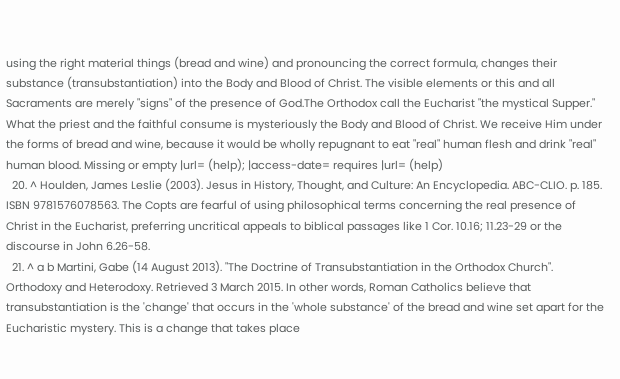using the right material things (bread and wine) and pronouncing the correct formula, changes their substance (transubstantiation) into the Body and Blood of Christ. The visible elements or this and all Sacraments are merely "signs" of the presence of God.The Orthodox call the Eucharist "the mystical Supper." What the priest and the faithful consume is mysteriously the Body and Blood of Christ. We receive Him under the forms of bread and wine, because it would be wholly repugnant to eat "real" human flesh and drink "real" human blood. Missing or empty |url= (help); |access-date= requires |url= (help)
  20. ^ Houlden, James Leslie (2003). Jesus in History, Thought, and Culture: An Encyclopedia. ABC-CLIO. p. 185. ISBN 9781576078563. The Copts are fearful of using philosophical terms concerning the real presence of Christ in the Eucharist, preferring uncritical appeals to biblical passages like 1 Cor. 10.16; 11.23-29 or the discourse in John 6.26-58.
  21. ^ a b Martini, Gabe (14 August 2013). "The Doctrine of Transubstantiation in the Orthodox Church". Orthodoxy and Heterodoxy. Retrieved 3 March 2015. In other words, Roman Catholics believe that transubstantiation is the 'change' that occurs in the 'whole substance' of the bread and wine set apart for the Eucharistic mystery. This is a change that takes place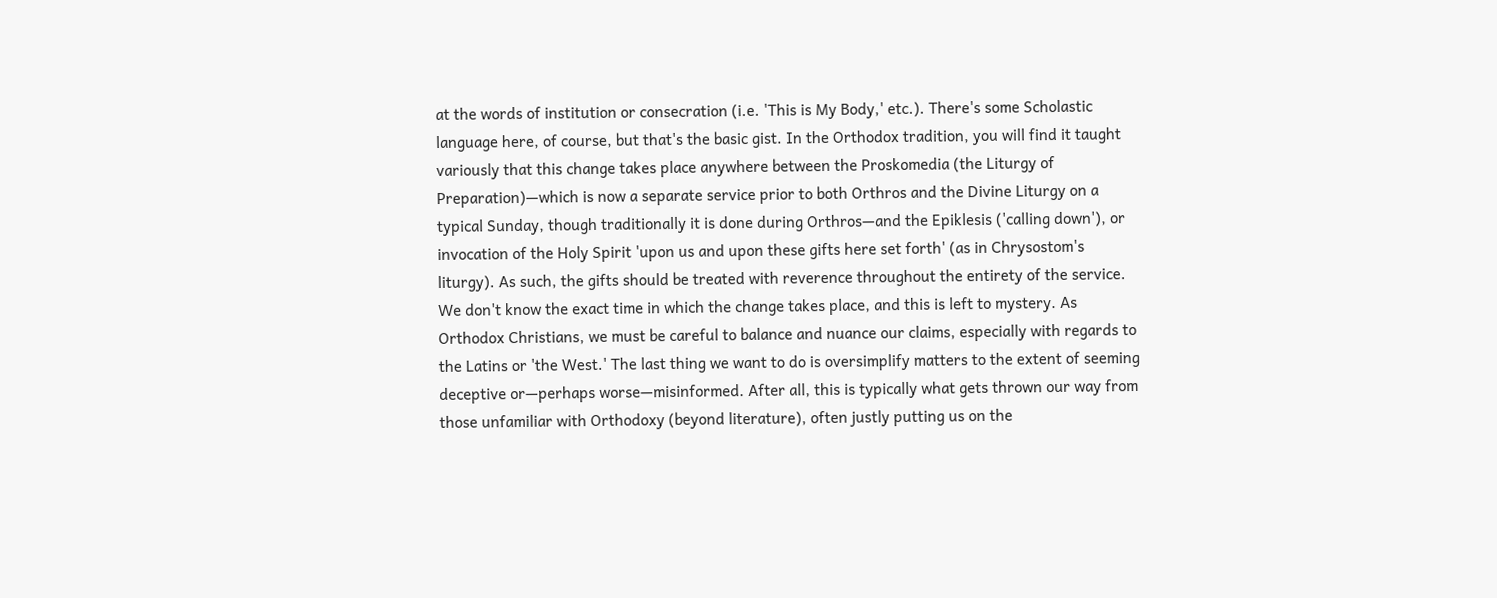at the words of institution or consecration (i.e. 'This is My Body,' etc.). There's some Scholastic language here, of course, but that's the basic gist. In the Orthodox tradition, you will find it taught variously that this change takes place anywhere between the Proskomedia (the Liturgy of Preparation)—which is now a separate service prior to both Orthros and the Divine Liturgy on a typical Sunday, though traditionally it is done during Orthros—and the Epiklesis ('calling down'), or invocation of the Holy Spirit 'upon us and upon these gifts here set forth' (as in Chrysostom's liturgy). As such, the gifts should be treated with reverence throughout the entirety of the service. We don't know the exact time in which the change takes place, and this is left to mystery. As Orthodox Christians, we must be careful to balance and nuance our claims, especially with regards to the Latins or 'the West.' The last thing we want to do is oversimplify matters to the extent of seeming deceptive or—perhaps worse—misinformed. After all, this is typically what gets thrown our way from those unfamiliar with Orthodoxy (beyond literature), often justly putting us on the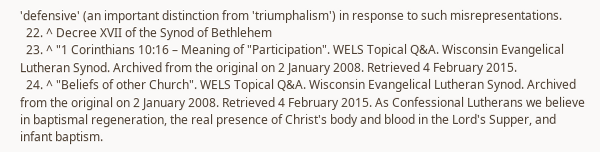'defensive' (an important distinction from 'triumphalism') in response to such misrepresentations.
  22. ^ Decree XVII of the Synod of Bethlehem
  23. ^ "1 Corinthians 10:16 – Meaning of "Participation". WELS Topical Q&A. Wisconsin Evangelical Lutheran Synod. Archived from the original on 2 January 2008. Retrieved 4 February 2015.
  24. ^ "Beliefs of other Church". WELS Topical Q&A. Wisconsin Evangelical Lutheran Synod. Archived from the original on 2 January 2008. Retrieved 4 February 2015. As Confessional Lutherans we believe in baptismal regeneration, the real presence of Christ's body and blood in the Lord's Supper, and infant baptism.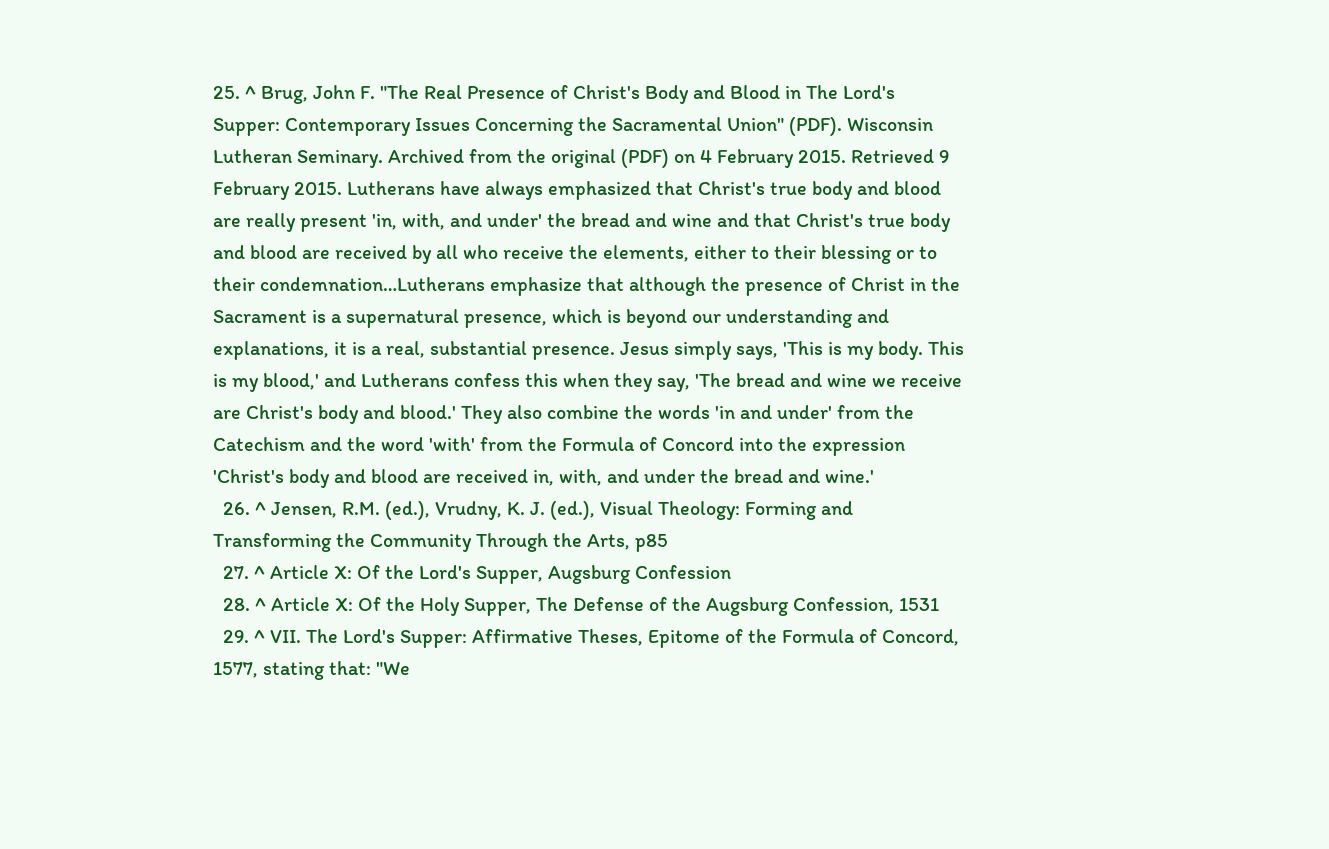25. ^ Brug, John F. "The Real Presence of Christ's Body and Blood in The Lord's Supper: Contemporary Issues Concerning the Sacramental Union" (PDF). Wisconsin Lutheran Seminary. Archived from the original (PDF) on 4 February 2015. Retrieved 9 February 2015. Lutherans have always emphasized that Christ's true body and blood are really present 'in, with, and under' the bread and wine and that Christ's true body and blood are received by all who receive the elements, either to their blessing or to their condemnation…Lutherans emphasize that although the presence of Christ in the Sacrament is a supernatural presence, which is beyond our understanding and explanations, it is a real, substantial presence. Jesus simply says, 'This is my body. This is my blood,' and Lutherans confess this when they say, 'The bread and wine we receive are Christ's body and blood.' They also combine the words 'in and under' from the Catechism and the word 'with' from the Formula of Concord into the expression 'Christ's body and blood are received in, with, and under the bread and wine.'
  26. ^ Jensen, R.M. (ed.), Vrudny, K. J. (ed.), Visual Theology: Forming and Transforming the Community Through the Arts, p85
  27. ^ Article X: Of the Lord's Supper, Augsburg Confession
  28. ^ Article X: Of the Holy Supper, The Defense of the Augsburg Confession, 1531
  29. ^ VII. The Lord's Supper: Affirmative Theses, Epitome of the Formula of Concord, 1577, stating that: "We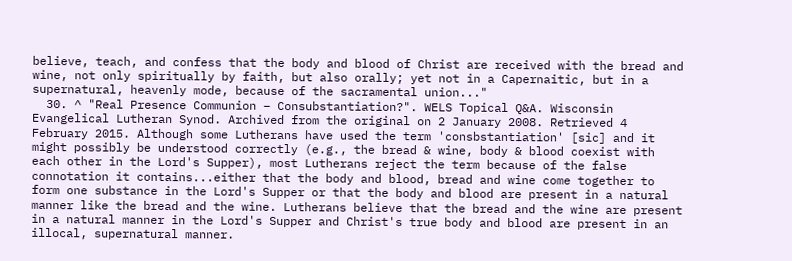believe, teach, and confess that the body and blood of Christ are received with the bread and wine, not only spiritually by faith, but also orally; yet not in a Capernaitic, but in a supernatural, heavenly mode, because of the sacramental union..."
  30. ^ "Real Presence Communion – Consubstantiation?". WELS Topical Q&A. Wisconsin Evangelical Lutheran Synod. Archived from the original on 2 January 2008. Retrieved 4 February 2015. Although some Lutherans have used the term 'consbstantiation' [sic] and it might possibly be understood correctly (e.g., the bread & wine, body & blood coexist with each other in the Lord's Supper), most Lutherans reject the term because of the false connotation it contains...either that the body and blood, bread and wine come together to form one substance in the Lord's Supper or that the body and blood are present in a natural manner like the bread and the wine. Lutherans believe that the bread and the wine are present in a natural manner in the Lord's Supper and Christ's true body and blood are present in an illocal, supernatural manner.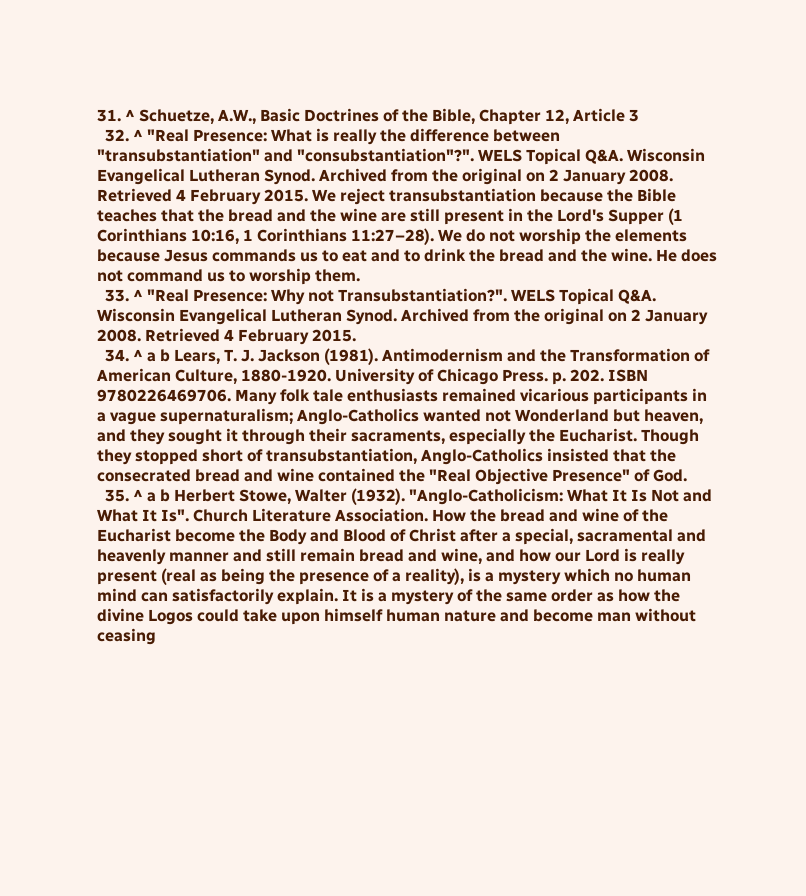31. ^ Schuetze, A.W., Basic Doctrines of the Bible, Chapter 12, Article 3
  32. ^ "Real Presence: What is really the difference between "transubstantiation" and "consubstantiation"?". WELS Topical Q&A. Wisconsin Evangelical Lutheran Synod. Archived from the original on 2 January 2008. Retrieved 4 February 2015. We reject transubstantiation because the Bible teaches that the bread and the wine are still present in the Lord's Supper (1 Corinthians 10:16, 1 Corinthians 11:27–28). We do not worship the elements because Jesus commands us to eat and to drink the bread and the wine. He does not command us to worship them.
  33. ^ "Real Presence: Why not Transubstantiation?". WELS Topical Q&A. Wisconsin Evangelical Lutheran Synod. Archived from the original on 2 January 2008. Retrieved 4 February 2015.
  34. ^ a b Lears, T. J. Jackson (1981). Antimodernism and the Transformation of American Culture, 1880-1920. University of Chicago Press. p. 202. ISBN 9780226469706. Many folk tale enthusiasts remained vicarious participants in a vague supernaturalism; Anglo-Catholics wanted not Wonderland but heaven, and they sought it through their sacraments, especially the Eucharist. Though they stopped short of transubstantiation, Anglo-Catholics insisted that the consecrated bread and wine contained the "Real Objective Presence" of God.
  35. ^ a b Herbert Stowe, Walter (1932). "Anglo-Catholicism: What It Is Not and What It Is". Church Literature Association. How the bread and wine of the Eucharist become the Body and Blood of Christ after a special, sacramental and heavenly manner and still remain bread and wine, and how our Lord is really present (real as being the presence of a reality), is a mystery which no human mind can satisfactorily explain. It is a mystery of the same order as how the divine Logos could take upon himself human nature and become man without ceasing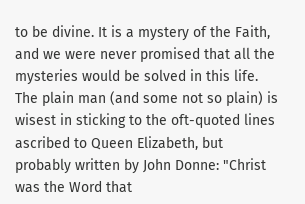to be divine. It is a mystery of the Faith, and we were never promised that all the mysteries would be solved in this life. The plain man (and some not so plain) is wisest in sticking to the oft-quoted lines ascribed to Queen Elizabeth, but probably written by John Donne: "Christ was the Word that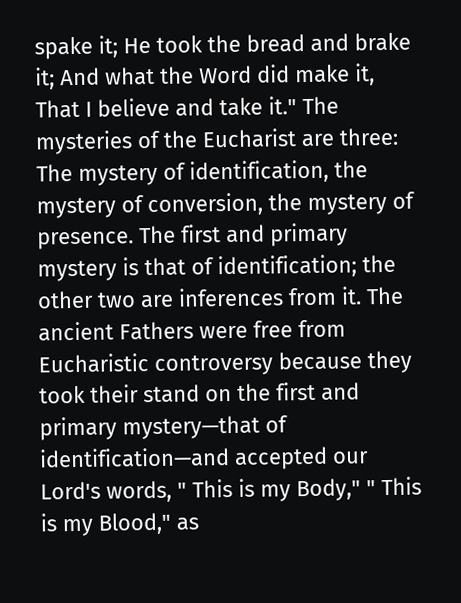spake it; He took the bread and brake it; And what the Word did make it, That I believe and take it." The mysteries of the Eucharist are three: The mystery of identification, the mystery of conversion, the mystery of presence. The first and primary mystery is that of identification; the other two are inferences from it. The ancient Fathers were free from Eucharistic controversy because they took their stand on the first and primary mystery—that of identification—and accepted our Lord's words, " This is my Body," " This is my Blood," as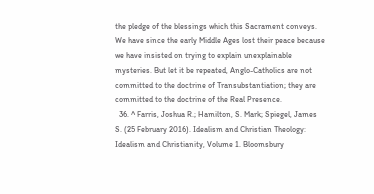the pledge of the blessings which this Sacrament conveys. We have since the early Middle Ages lost their peace because we have insisted on trying to explain unexplainable mysteries. But let it be repeated, Anglo-Catholics are not committed to the doctrine of Transubstantiation; they are committed to the doctrine of the Real Presence.
  36. ^ Farris, Joshua R.; Hamilton, S. Mark; Spiegel, James S. (25 February 2016). Idealism and Christian Theology: Idealism and Christianity, Volume 1. Bloomsbury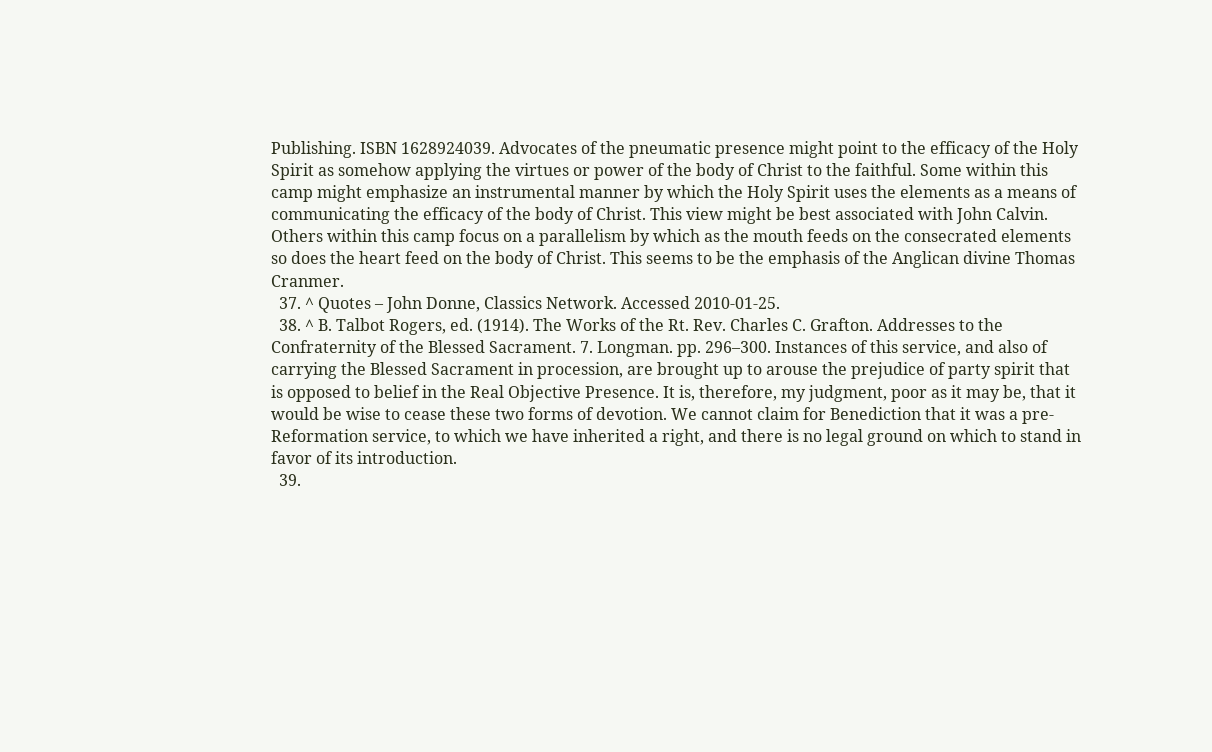Publishing. ISBN 1628924039. Advocates of the pneumatic presence might point to the efficacy of the Holy Spirit as somehow applying the virtues or power of the body of Christ to the faithful. Some within this camp might emphasize an instrumental manner by which the Holy Spirit uses the elements as a means of communicating the efficacy of the body of Christ. This view might be best associated with John Calvin. Others within this camp focus on a parallelism by which as the mouth feeds on the consecrated elements so does the heart feed on the body of Christ. This seems to be the emphasis of the Anglican divine Thomas Cranmer.
  37. ^ Quotes – John Donne, Classics Network. Accessed 2010-01-25.
  38. ^ B. Talbot Rogers, ed. (1914). The Works of the Rt. Rev. Charles C. Grafton. Addresses to the Confraternity of the Blessed Sacrament. 7. Longman. pp. 296–300. Instances of this service, and also of carrying the Blessed Sacrament in procession, are brought up to arouse the prejudice of party spirit that is opposed to belief in the Real Objective Presence. It is, therefore, my judgment, poor as it may be, that it would be wise to cease these two forms of devotion. We cannot claim for Benediction that it was a pre-Reformation service, to which we have inherited a right, and there is no legal ground on which to stand in favor of its introduction.
  39.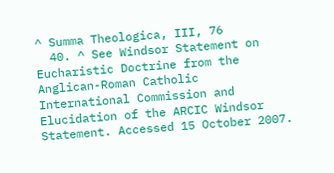^ Summa Theologica, III, 76
  40. ^ See Windsor Statement on Eucharistic Doctrine from the Anglican-Roman Catholic International Commission and Elucidation of the ARCIC Windsor Statement. Accessed 15 October 2007.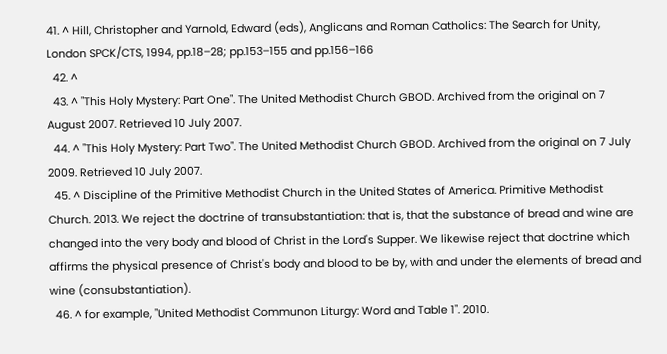41. ^ Hill, Christopher and Yarnold, Edward (eds), Anglicans and Roman Catholics: The Search for Unity, London SPCK/CTS, 1994, pp.18–28; pp.153–155 and pp.156–166
  42. ^
  43. ^ "This Holy Mystery: Part One". The United Methodist Church GBOD. Archived from the original on 7 August 2007. Retrieved 10 July 2007.
  44. ^ "This Holy Mystery: Part Two". The United Methodist Church GBOD. Archived from the original on 7 July 2009. Retrieved 10 July 2007.
  45. ^ Discipline of the Primitive Methodist Church in the United States of America. Primitive Methodist Church. 2013. We reject the doctrine of transubstantiation: that is, that the substance of bread and wine are changed into the very body and blood of Christ in the Lord's Supper. We likewise reject that doctrine which affirms the physical presence of Christ's body and blood to be by, with and under the elements of bread and wine (consubstantiation).
  46. ^ for example, "United Methodist Communon Liturgy: Word and Table 1". 2010.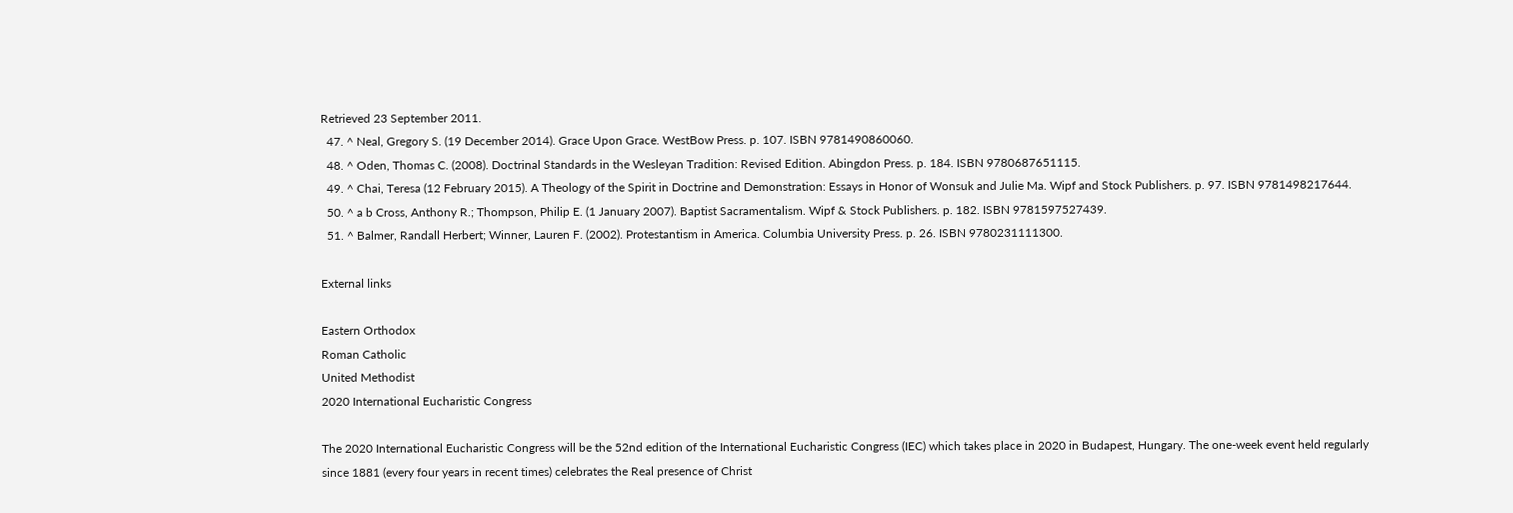Retrieved 23 September 2011.
  47. ^ Neal, Gregory S. (19 December 2014). Grace Upon Grace. WestBow Press. p. 107. ISBN 9781490860060.
  48. ^ Oden, Thomas C. (2008). Doctrinal Standards in the Wesleyan Tradition: Revised Edition. Abingdon Press. p. 184. ISBN 9780687651115.
  49. ^ Chai, Teresa (12 February 2015). A Theology of the Spirit in Doctrine and Demonstration: Essays in Honor of Wonsuk and Julie Ma. Wipf and Stock Publishers. p. 97. ISBN 9781498217644.
  50. ^ a b Cross, Anthony R.; Thompson, Philip E. (1 January 2007). Baptist Sacramentalism. Wipf & Stock Publishers. p. 182. ISBN 9781597527439.
  51. ^ Balmer, Randall Herbert; Winner, Lauren F. (2002). Protestantism in America. Columbia University Press. p. 26. ISBN 9780231111300.

External links

Eastern Orthodox
Roman Catholic
United Methodist
2020 International Eucharistic Congress

The 2020 International Eucharistic Congress will be the 52nd edition of the International Eucharistic Congress (IEC) which takes place in 2020 in Budapest, Hungary. The one-week event held regularly since 1881 (every four years in recent times) celebrates the Real presence of Christ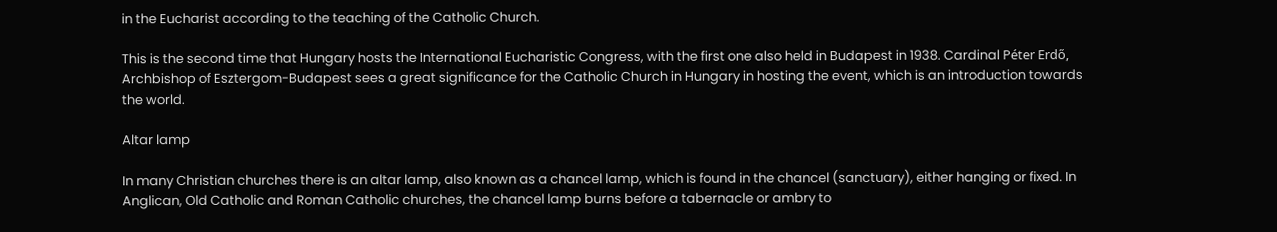in the Eucharist according to the teaching of the Catholic Church.

This is the second time that Hungary hosts the International Eucharistic Congress, with the first one also held in Budapest in 1938. Cardinal Péter Erdő, Archbishop of Esztergom-Budapest sees a great significance for the Catholic Church in Hungary in hosting the event, which is an introduction towards the world.

Altar lamp

In many Christian churches there is an altar lamp, also known as a chancel lamp, which is found in the chancel (sanctuary), either hanging or fixed. In Anglican, Old Catholic and Roman Catholic churches, the chancel lamp burns before a tabernacle or ambry to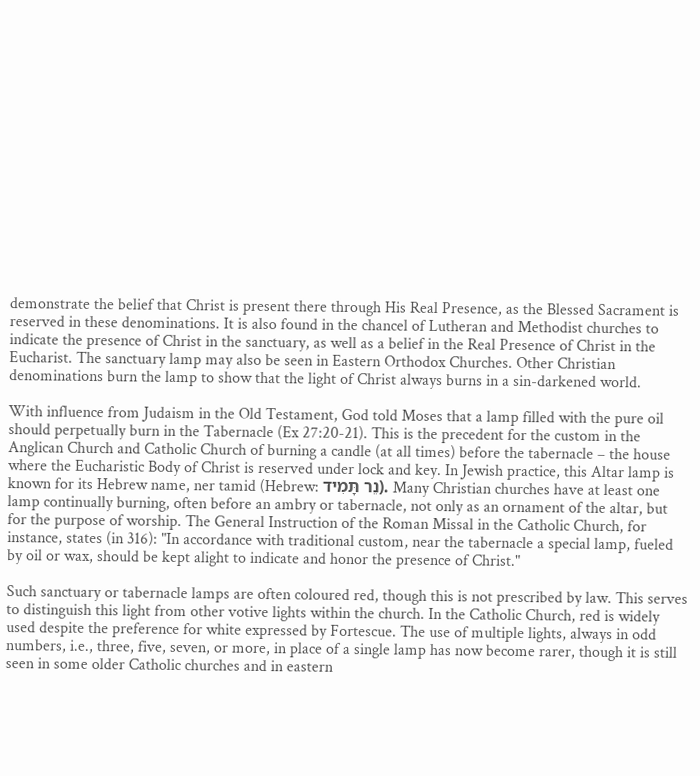demonstrate the belief that Christ is present there through His Real Presence, as the Blessed Sacrament is reserved in these denominations. It is also found in the chancel of Lutheran and Methodist churches to indicate the presence of Christ in the sanctuary, as well as a belief in the Real Presence of Christ in the Eucharist. The sanctuary lamp may also be seen in Eastern Orthodox Churches. Other Christian denominations burn the lamp to show that the light of Christ always burns in a sin-darkened world.

With influence from Judaism in the Old Testament, God told Moses that a lamp filled with the pure oil should perpetually burn in the Tabernacle (Ex 27:20-21). This is the precedent for the custom in the Anglican Church and Catholic Church of burning a candle (at all times) before the tabernacle – the house where the Eucharistic Body of Christ is reserved under lock and key. In Jewish practice, this Altar lamp is known for its Hebrew name, ner tamid (Hebrew: נֵר תָּמִיד). Many Christian churches have at least one lamp continually burning, often before an ambry or tabernacle, not only as an ornament of the altar, but for the purpose of worship. The General Instruction of the Roman Missal in the Catholic Church, for instance, states (in 316): "In accordance with traditional custom, near the tabernacle a special lamp, fueled by oil or wax, should be kept alight to indicate and honor the presence of Christ."

Such sanctuary or tabernacle lamps are often coloured red, though this is not prescribed by law. This serves to distinguish this light from other votive lights within the church. In the Catholic Church, red is widely used despite the preference for white expressed by Fortescue. The use of multiple lights, always in odd numbers, i.e., three, five, seven, or more, in place of a single lamp has now become rarer, though it is still seen in some older Catholic churches and in eastern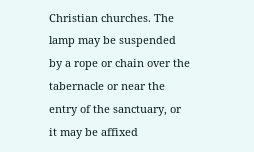Christian churches. The lamp may be suspended by a rope or chain over the tabernacle or near the entry of the sanctuary, or it may be affixed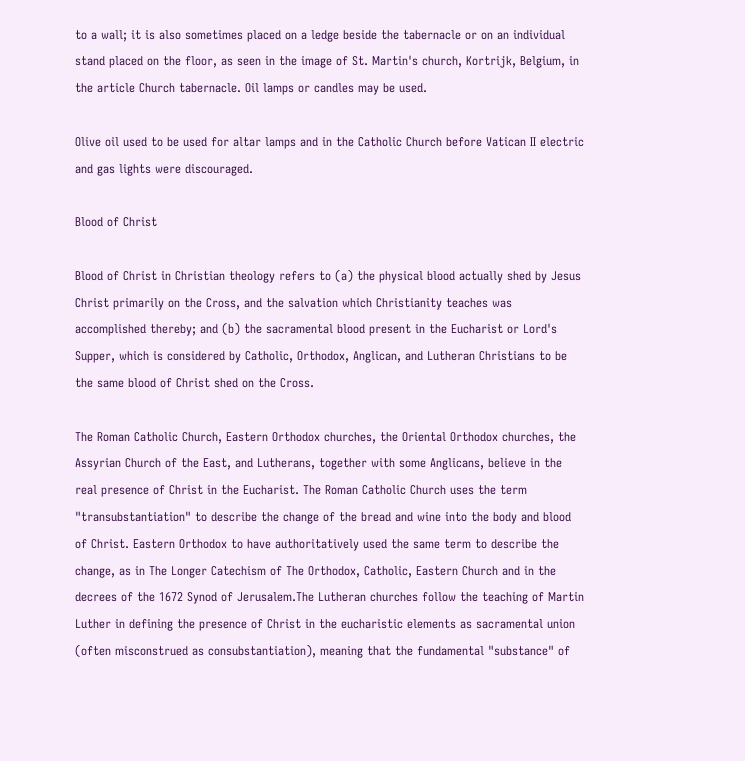to a wall; it is also sometimes placed on a ledge beside the tabernacle or on an individual stand placed on the floor, as seen in the image of St. Martin's church, Kortrijk, Belgium, in the article Church tabernacle. Oil lamps or candles may be used.

Olive oil used to be used for altar lamps and in the Catholic Church before Vatican II electric and gas lights were discouraged.

Blood of Christ

Blood of Christ in Christian theology refers to (a) the physical blood actually shed by Jesus Christ primarily on the Cross, and the salvation which Christianity teaches was accomplished thereby; and (b) the sacramental blood present in the Eucharist or Lord's Supper, which is considered by Catholic, Orthodox, Anglican, and Lutheran Christians to be the same blood of Christ shed on the Cross.

The Roman Catholic Church, Eastern Orthodox churches, the Oriental Orthodox churches, the Assyrian Church of the East, and Lutherans, together with some Anglicans, believe in the real presence of Christ in the Eucharist. The Roman Catholic Church uses the term "transubstantiation" to describe the change of the bread and wine into the body and blood of Christ. Eastern Orthodox to have authoritatively used the same term to describe the change, as in The Longer Catechism of The Orthodox, Catholic, Eastern Church and in the decrees of the 1672 Synod of Jerusalem.The Lutheran churches follow the teaching of Martin Luther in defining the presence of Christ in the eucharistic elements as sacramental union (often misconstrued as consubstantiation), meaning that the fundamental "substance" of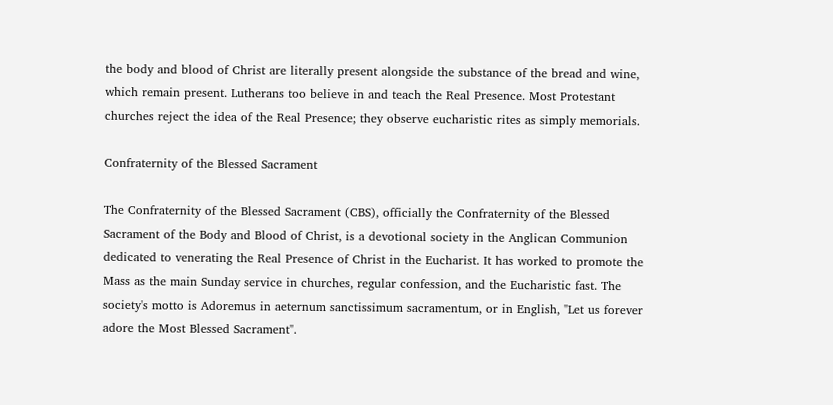the body and blood of Christ are literally present alongside the substance of the bread and wine, which remain present. Lutherans too believe in and teach the Real Presence. Most Protestant churches reject the idea of the Real Presence; they observe eucharistic rites as simply memorials.

Confraternity of the Blessed Sacrament

The Confraternity of the Blessed Sacrament (CBS), officially the Confraternity of the Blessed Sacrament of the Body and Blood of Christ, is a devotional society in the Anglican Communion dedicated to venerating the Real Presence of Christ in the Eucharist. It has worked to promote the Mass as the main Sunday service in churches, regular confession, and the Eucharistic fast. The society's motto is Adoremus in aeternum sanctissimum sacramentum, or in English, "Let us forever adore the Most Blessed Sacrament".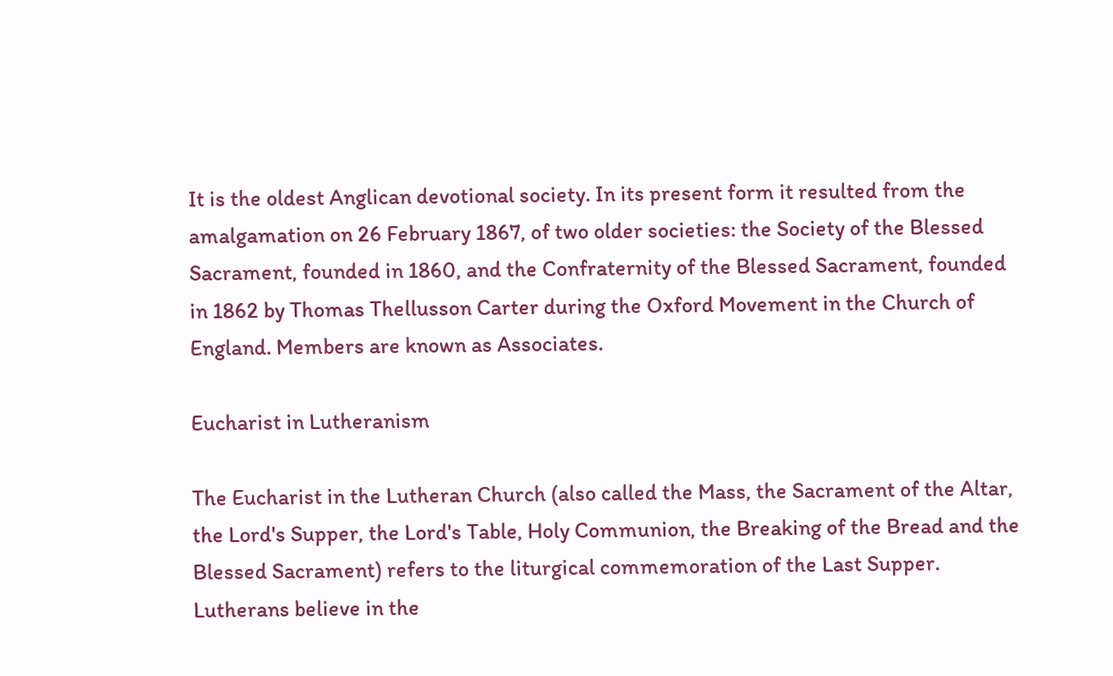It is the oldest Anglican devotional society. In its present form it resulted from the amalgamation on 26 February 1867, of two older societies: the Society of the Blessed Sacrament, founded in 1860, and the Confraternity of the Blessed Sacrament, founded in 1862 by Thomas Thellusson Carter during the Oxford Movement in the Church of England. Members are known as Associates.

Eucharist in Lutheranism

The Eucharist in the Lutheran Church (also called the Mass, the Sacrament of the Altar, the Lord's Supper, the Lord's Table, Holy Communion, the Breaking of the Bread and the Blessed Sacrament) refers to the liturgical commemoration of the Last Supper. Lutherans believe in the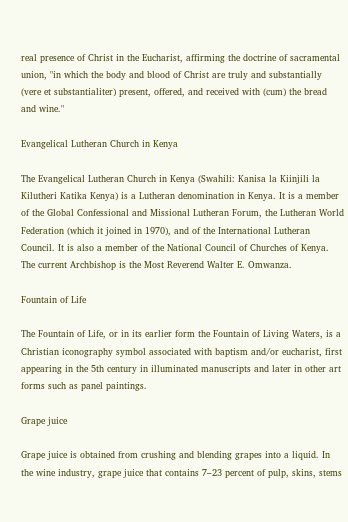real presence of Christ in the Eucharist, affirming the doctrine of sacramental union, "in which the body and blood of Christ are truly and substantially (vere et substantialiter) present, offered, and received with (cum) the bread and wine."

Evangelical Lutheran Church in Kenya

The Evangelical Lutheran Church in Kenya (Swahili: Kanisa la Kiinjili la Kilutheri Katika Kenya) is a Lutheran denomination in Kenya. It is a member of the Global Confessional and Missional Lutheran Forum, the Lutheran World Federation (which it joined in 1970), and of the International Lutheran Council. It is also a member of the National Council of Churches of Kenya. The current Archbishop is the Most Reverend Walter E. Omwanza.

Fountain of Life

The Fountain of Life, or in its earlier form the Fountain of Living Waters, is a Christian iconography symbol associated with baptism and/or eucharist, first appearing in the 5th century in illuminated manuscripts and later in other art forms such as panel paintings.

Grape juice

Grape juice is obtained from crushing and blending grapes into a liquid. In the wine industry, grape juice that contains 7–23 percent of pulp, skins, stems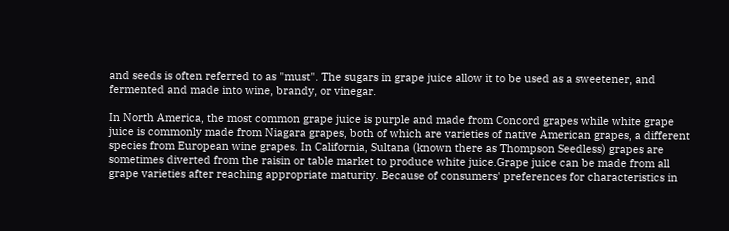and seeds is often referred to as "must". The sugars in grape juice allow it to be used as a sweetener, and fermented and made into wine, brandy, or vinegar.

In North America, the most common grape juice is purple and made from Concord grapes while white grape juice is commonly made from Niagara grapes, both of which are varieties of native American grapes, a different species from European wine grapes. In California, Sultana (known there as Thompson Seedless) grapes are sometimes diverted from the raisin or table market to produce white juice.Grape juice can be made from all grape varieties after reaching appropriate maturity. Because of consumers' preferences for characteristics in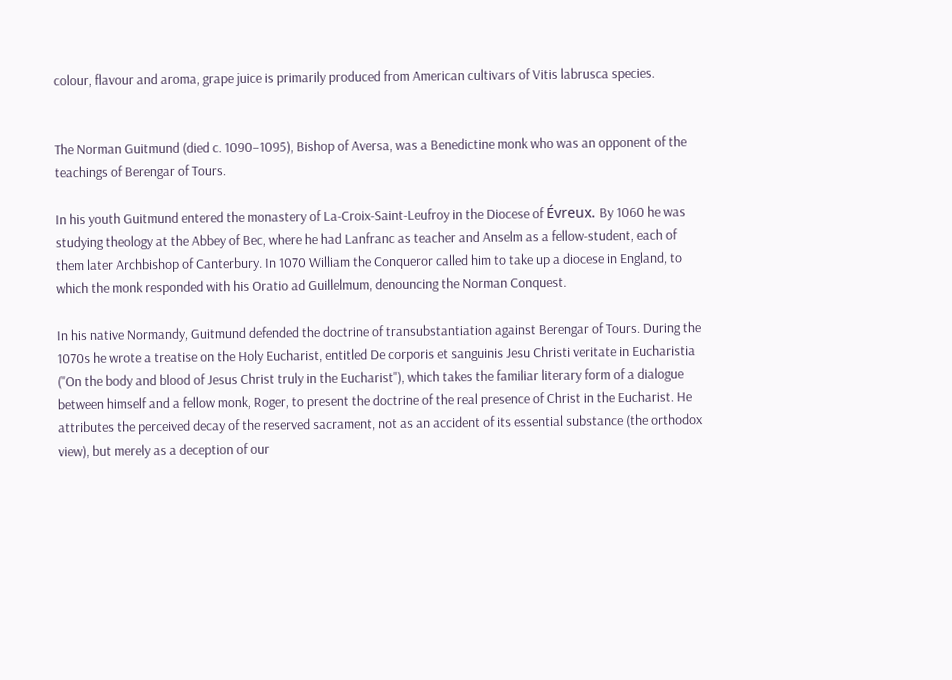colour, flavour and aroma, grape juice is primarily produced from American cultivars of Vitis labrusca species.


The Norman Guitmund (died c. 1090–1095), Bishop of Aversa, was a Benedictine monk who was an opponent of the teachings of Berengar of Tours.

In his youth Guitmund entered the monastery of La-Croix-Saint-Leufroy in the Diocese of Évreux. By 1060 he was studying theology at the Abbey of Bec, where he had Lanfranc as teacher and Anselm as a fellow-student, each of them later Archbishop of Canterbury. In 1070 William the Conqueror called him to take up a diocese in England, to which the monk responded with his Oratio ad Guillelmum, denouncing the Norman Conquest.

In his native Normandy, Guitmund defended the doctrine of transubstantiation against Berengar of Tours. During the 1070s he wrote a treatise on the Holy Eucharist, entitled De corporis et sanguinis Jesu Christi veritate in Eucharistia ("On the body and blood of Jesus Christ truly in the Eucharist"), which takes the familiar literary form of a dialogue between himself and a fellow monk, Roger, to present the doctrine of the real presence of Christ in the Eucharist. He attributes the perceived decay of the reserved sacrament, not as an accident of its essential substance (the orthodox view), but merely as a deception of our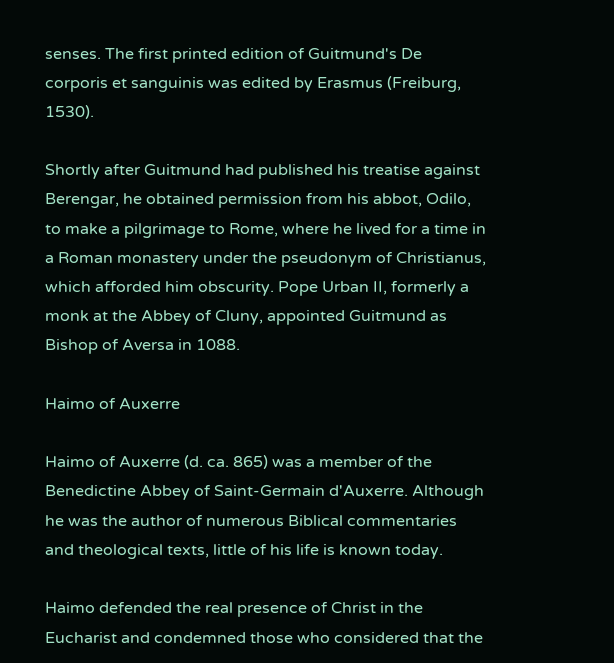senses. The first printed edition of Guitmund's De corporis et sanguinis was edited by Erasmus (Freiburg, 1530).

Shortly after Guitmund had published his treatise against Berengar, he obtained permission from his abbot, Odilo, to make a pilgrimage to Rome, where he lived for a time in a Roman monastery under the pseudonym of Christianus, which afforded him obscurity. Pope Urban II, formerly a monk at the Abbey of Cluny, appointed Guitmund as Bishop of Aversa in 1088.

Haimo of Auxerre

Haimo of Auxerre (d. ca. 865) was a member of the Benedictine Abbey of Saint-Germain d'Auxerre. Although he was the author of numerous Biblical commentaries and theological texts, little of his life is known today.

Haimo defended the real presence of Christ in the Eucharist and condemned those who considered that the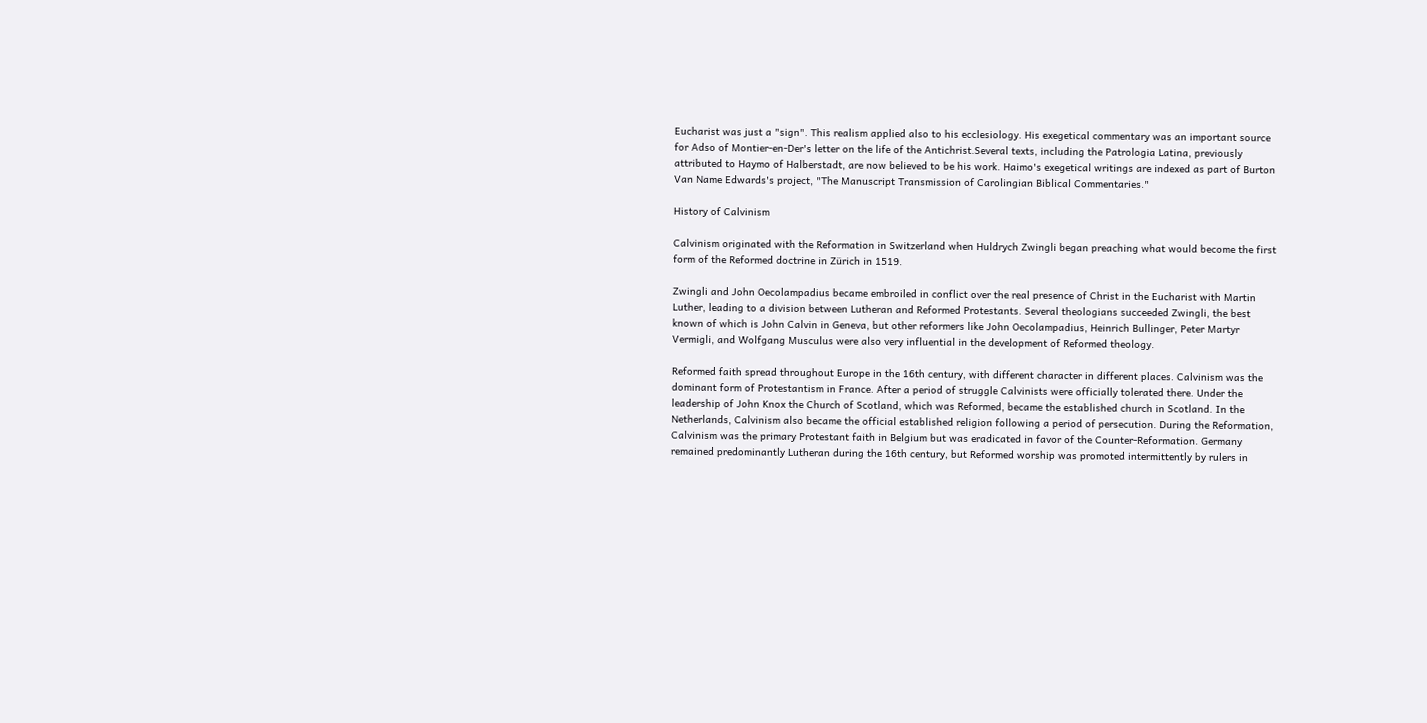Eucharist was just a "sign". This realism applied also to his ecclesiology. His exegetical commentary was an important source for Adso of Montier-en-Der's letter on the life of the Antichrist.Several texts, including the Patrologia Latina, previously attributed to Haymo of Halberstadt, are now believed to be his work. Haimo's exegetical writings are indexed as part of Burton Van Name Edwards's project, "The Manuscript Transmission of Carolingian Biblical Commentaries."

History of Calvinism

Calvinism originated with the Reformation in Switzerland when Huldrych Zwingli began preaching what would become the first form of the Reformed doctrine in Zürich in 1519.

Zwingli and John Oecolampadius became embroiled in conflict over the real presence of Christ in the Eucharist with Martin Luther, leading to a division between Lutheran and Reformed Protestants. Several theologians succeeded Zwingli, the best known of which is John Calvin in Geneva, but other reformers like John Oecolampadius, Heinrich Bullinger, Peter Martyr Vermigli, and Wolfgang Musculus were also very influential in the development of Reformed theology.

Reformed faith spread throughout Europe in the 16th century, with different character in different places. Calvinism was the dominant form of Protestantism in France. After a period of struggle Calvinists were officially tolerated there. Under the leadership of John Knox the Church of Scotland, which was Reformed, became the established church in Scotland. In the Netherlands, Calvinism also became the official established religion following a period of persecution. During the Reformation, Calvinism was the primary Protestant faith in Belgium but was eradicated in favor of the Counter-Reformation. Germany remained predominantly Lutheran during the 16th century, but Reformed worship was promoted intermittently by rulers in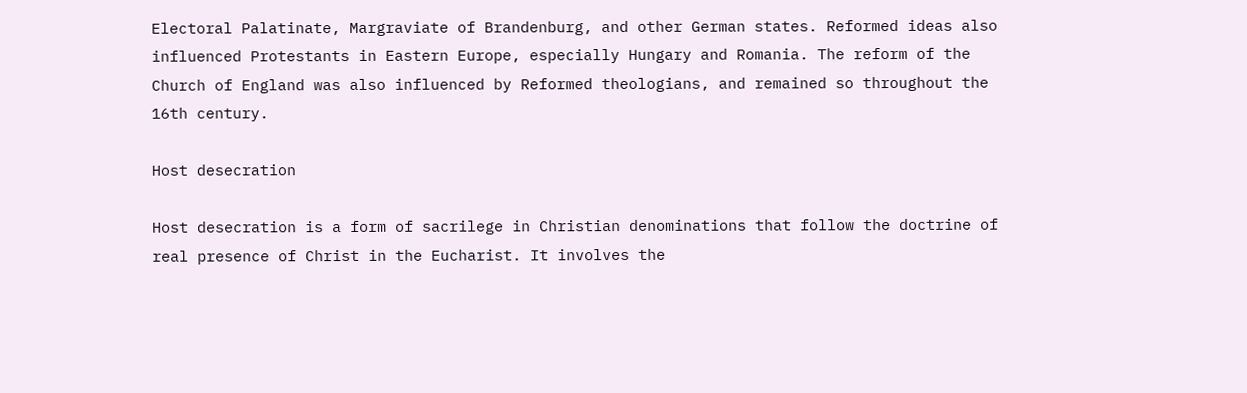Electoral Palatinate, Margraviate of Brandenburg, and other German states. Reformed ideas also influenced Protestants in Eastern Europe, especially Hungary and Romania. The reform of the Church of England was also influenced by Reformed theologians, and remained so throughout the 16th century.

Host desecration

Host desecration is a form of sacrilege in Christian denominations that follow the doctrine of real presence of Christ in the Eucharist. It involves the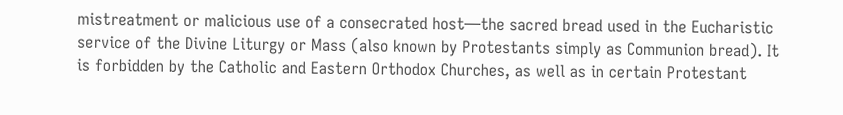mistreatment or malicious use of a consecrated host—the sacred bread used in the Eucharistic service of the Divine Liturgy or Mass (also known by Protestants simply as Communion bread). It is forbidden by the Catholic and Eastern Orthodox Churches, as well as in certain Protestant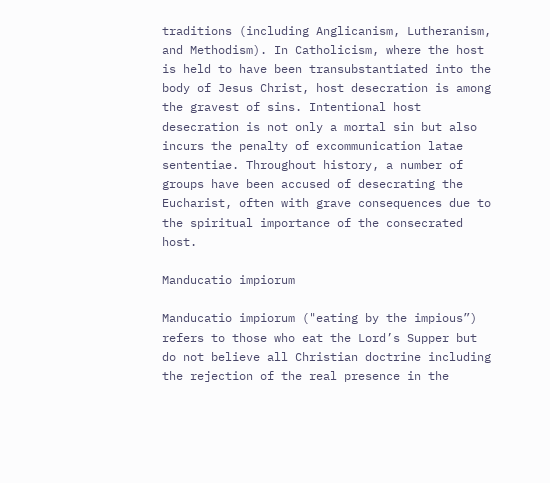traditions (including Anglicanism, Lutheranism, and Methodism). In Catholicism, where the host is held to have been transubstantiated into the body of Jesus Christ, host desecration is among the gravest of sins. Intentional host desecration is not only a mortal sin but also incurs the penalty of excommunication latae sententiae. Throughout history, a number of groups have been accused of desecrating the Eucharist, often with grave consequences due to the spiritual importance of the consecrated host.

Manducatio impiorum

Manducatio impiorum ("eating by the impious”) refers to those who eat the Lord’s Supper but do not believe all Christian doctrine including the rejection of the real presence in the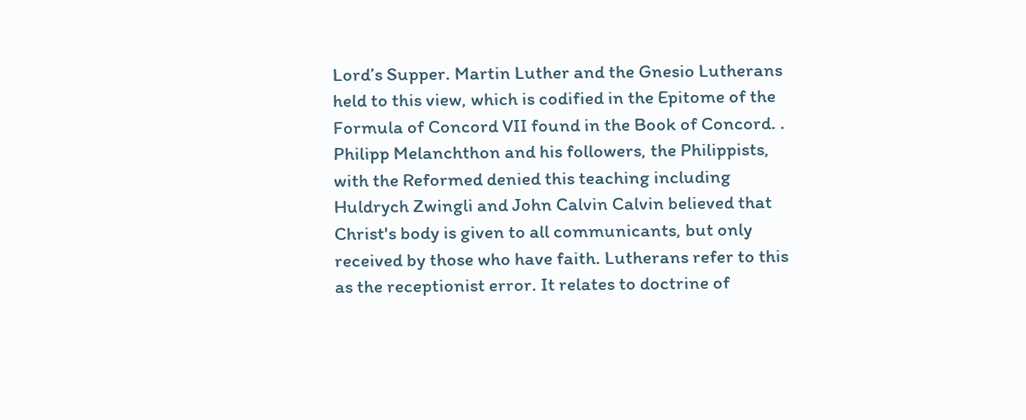Lord’s Supper. Martin Luther and the Gnesio Lutherans held to this view, which is codified in the Epitome of the Formula of Concord VII found in the Book of Concord. . Philipp Melanchthon and his followers, the Philippists, with the Reformed denied this teaching including Huldrych Zwingli and John Calvin Calvin believed that Christ's body is given to all communicants, but only received by those who have faith. Lutherans refer to this as the receptionist error. It relates to doctrine of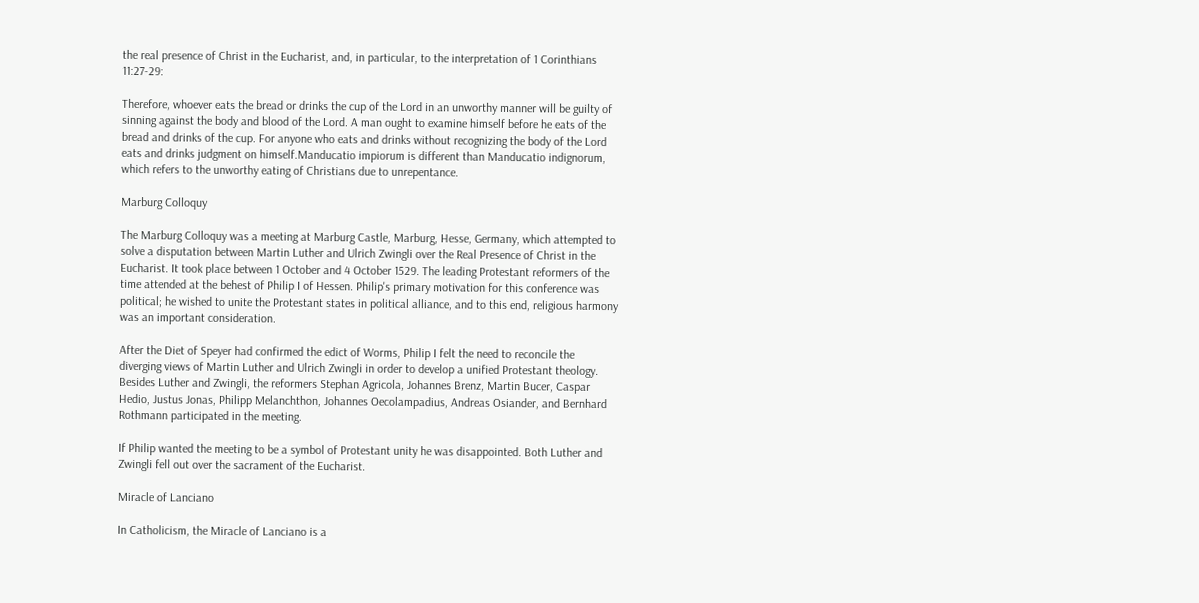the real presence of Christ in the Eucharist, and, in particular, to the interpretation of 1 Corinthians 11:27-29:

Therefore, whoever eats the bread or drinks the cup of the Lord in an unworthy manner will be guilty of sinning against the body and blood of the Lord. A man ought to examine himself before he eats of the bread and drinks of the cup. For anyone who eats and drinks without recognizing the body of the Lord eats and drinks judgment on himself.Manducatio impiorum is different than Manducatio indignorum, which refers to the unworthy eating of Christians due to unrepentance.

Marburg Colloquy

The Marburg Colloquy was a meeting at Marburg Castle, Marburg, Hesse, Germany, which attempted to solve a disputation between Martin Luther and Ulrich Zwingli over the Real Presence of Christ in the Eucharist. It took place between 1 October and 4 October 1529. The leading Protestant reformers of the time attended at the behest of Philip I of Hessen. Philip's primary motivation for this conference was political; he wished to unite the Protestant states in political alliance, and to this end, religious harmony was an important consideration.

After the Diet of Speyer had confirmed the edict of Worms, Philip I felt the need to reconcile the diverging views of Martin Luther and Ulrich Zwingli in order to develop a unified Protestant theology. Besides Luther and Zwingli, the reformers Stephan Agricola, Johannes Brenz, Martin Bucer, Caspar Hedio, Justus Jonas, Philipp Melanchthon, Johannes Oecolampadius, Andreas Osiander, and Bernhard Rothmann participated in the meeting.

If Philip wanted the meeting to be a symbol of Protestant unity he was disappointed. Both Luther and Zwingli fell out over the sacrament of the Eucharist.

Miracle of Lanciano

In Catholicism, the Miracle of Lanciano is a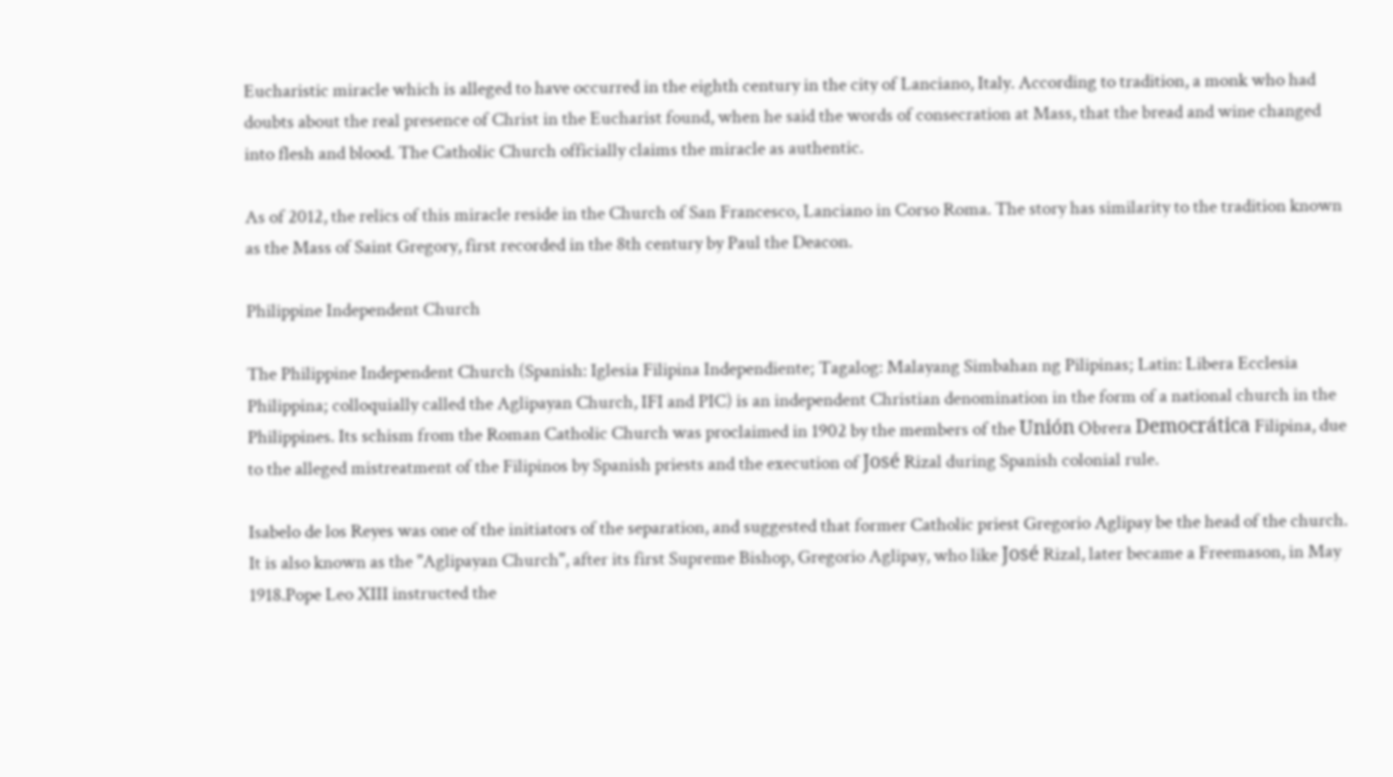Eucharistic miracle which is alleged to have occurred in the eighth century in the city of Lanciano, Italy. According to tradition, a monk who had doubts about the real presence of Christ in the Eucharist found, when he said the words of consecration at Mass, that the bread and wine changed into flesh and blood. The Catholic Church officially claims the miracle as authentic.

As of 2012, the relics of this miracle reside in the Church of San Francesco, Lanciano in Corso Roma. The story has similarity to the tradition known as the Mass of Saint Gregory, first recorded in the 8th century by Paul the Deacon.

Philippine Independent Church

The Philippine Independent Church (Spanish: Iglesia Filipina Independiente; Tagalog: Malayang Simbahan ng Pilipinas; Latin: Libera Ecclesia Philippina; colloquially called the Aglipayan Church, IFI and PIC) is an independent Christian denomination in the form of a national church in the Philippines. Its schism from the Roman Catholic Church was proclaimed in 1902 by the members of the Unión Obrera Democrática Filipina, due to the alleged mistreatment of the Filipinos by Spanish priests and the execution of José Rizal during Spanish colonial rule.

Isabelo de los Reyes was one of the initiators of the separation, and suggested that former Catholic priest Gregorio Aglipay be the head of the church. It is also known as the "Aglipayan Church", after its first Supreme Bishop, Gregorio Aglipay, who like José Rizal, later became a Freemason, in May 1918.Pope Leo XIII instructed the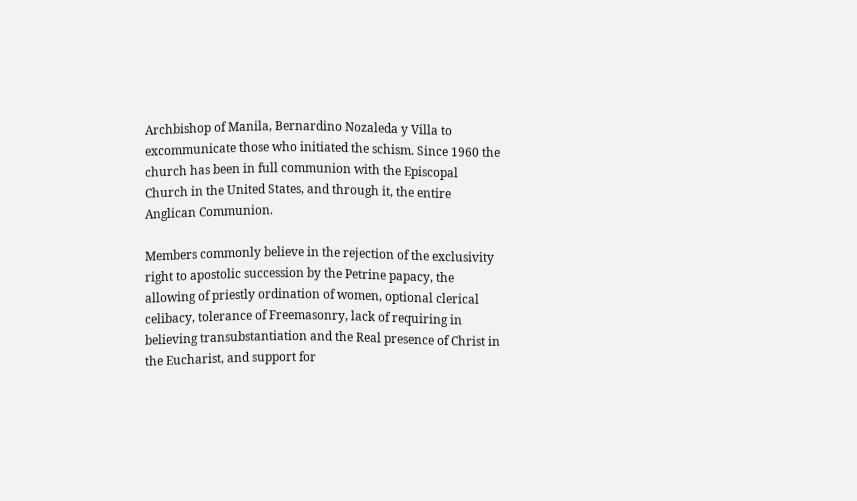Archbishop of Manila, Bernardino Nozaleda y Villa to excommunicate those who initiated the schism. Since 1960 the church has been in full communion with the Episcopal Church in the United States, and through it, the entire Anglican Communion.

Members commonly believe in the rejection of the exclusivity right to apostolic succession by the Petrine papacy, the allowing of priestly ordination of women, optional clerical celibacy, tolerance of Freemasonry, lack of requiring in believing transubstantiation and the Real presence of Christ in the Eucharist, and support for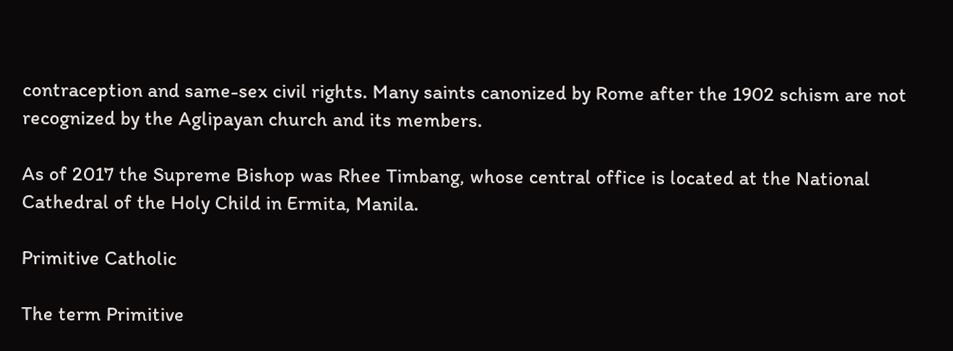contraception and same-sex civil rights. Many saints canonized by Rome after the 1902 schism are not recognized by the Aglipayan church and its members.

As of 2017 the Supreme Bishop was Rhee Timbang, whose central office is located at the National Cathedral of the Holy Child in Ermita, Manila.

Primitive Catholic

The term Primitive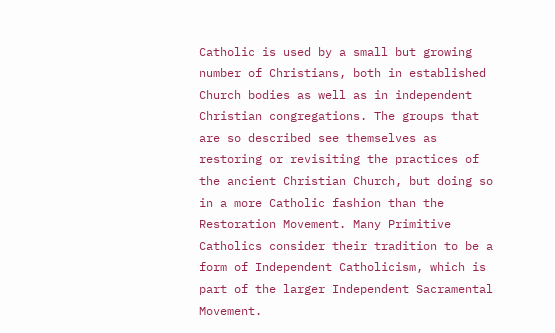Catholic is used by a small but growing number of Christians, both in established Church bodies as well as in independent Christian congregations. The groups that are so described see themselves as restoring or revisiting the practices of the ancient Christian Church, but doing so in a more Catholic fashion than the Restoration Movement. Many Primitive Catholics consider their tradition to be a form of Independent Catholicism, which is part of the larger Independent Sacramental Movement.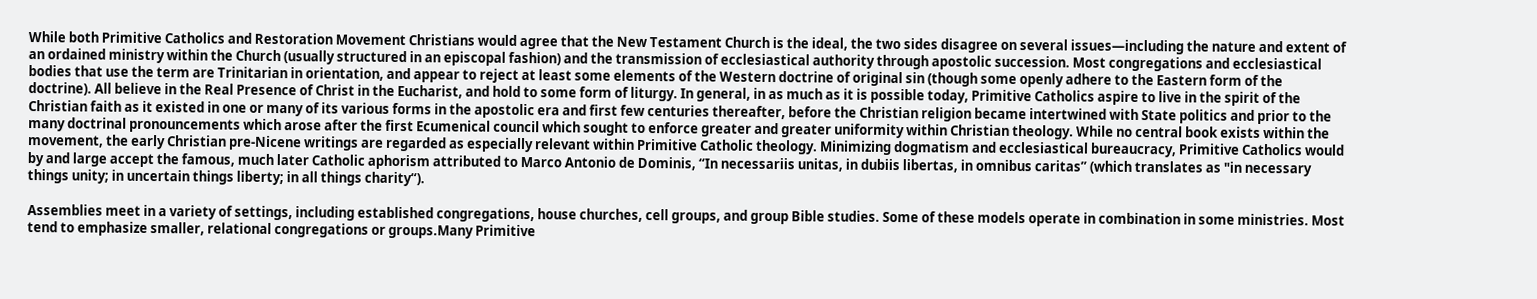While both Primitive Catholics and Restoration Movement Christians would agree that the New Testament Church is the ideal, the two sides disagree on several issues—including the nature and extent of an ordained ministry within the Church (usually structured in an episcopal fashion) and the transmission of ecclesiastical authority through apostolic succession. Most congregations and ecclesiastical bodies that use the term are Trinitarian in orientation, and appear to reject at least some elements of the Western doctrine of original sin (though some openly adhere to the Eastern form of the doctrine). All believe in the Real Presence of Christ in the Eucharist, and hold to some form of liturgy. In general, in as much as it is possible today, Primitive Catholics aspire to live in the spirit of the Christian faith as it existed in one or many of its various forms in the apostolic era and first few centuries thereafter, before the Christian religion became intertwined with State politics and prior to the many doctrinal pronouncements which arose after the first Ecumenical council which sought to enforce greater and greater uniformity within Christian theology. While no central book exists within the movement, the early Christian pre-Nicene writings are regarded as especially relevant within Primitive Catholic theology. Minimizing dogmatism and ecclesiastical bureaucracy, Primitive Catholics would by and large accept the famous, much later Catholic aphorism attributed to Marco Antonio de Dominis, “In necessariis unitas, in dubiis libertas, in omnibus caritas” (which translates as "in necessary things unity; in uncertain things liberty; in all things charity“).

Assemblies meet in a variety of settings, including established congregations, house churches, cell groups, and group Bible studies. Some of these models operate in combination in some ministries. Most tend to emphasize smaller, relational congregations or groups.Many Primitive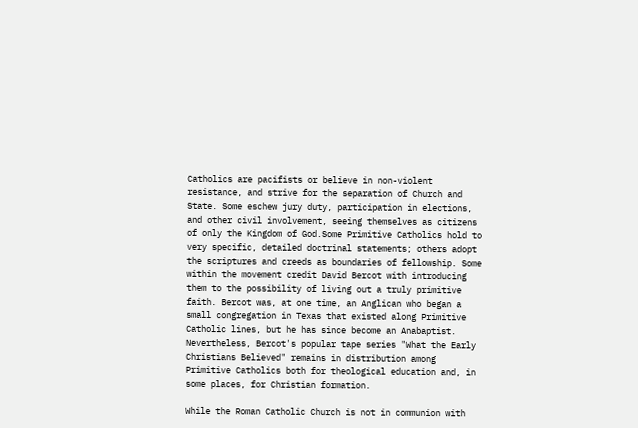Catholics are pacifists or believe in non-violent resistance, and strive for the separation of Church and State. Some eschew jury duty, participation in elections, and other civil involvement, seeing themselves as citizens of only the Kingdom of God.Some Primitive Catholics hold to very specific, detailed doctrinal statements; others adopt the scriptures and creeds as boundaries of fellowship. Some within the movement credit David Bercot with introducing them to the possibility of living out a truly primitive faith. Bercot was, at one time, an Anglican who began a small congregation in Texas that existed along Primitive Catholic lines, but he has since become an Anabaptist. Nevertheless, Bercot's popular tape series "What the Early Christians Believed" remains in distribution among Primitive Catholics both for theological education and, in some places, for Christian formation.

While the Roman Catholic Church is not in communion with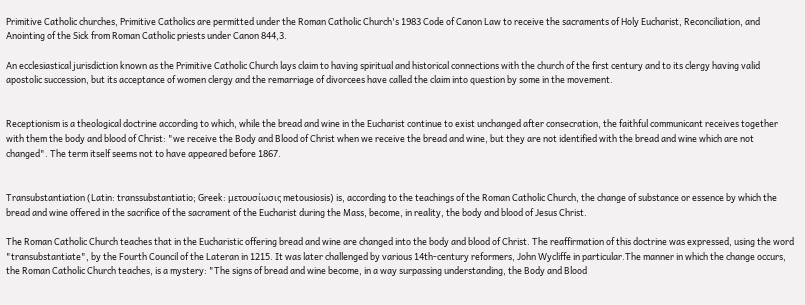Primitive Catholic churches, Primitive Catholics are permitted under the Roman Catholic Church's 1983 Code of Canon Law to receive the sacraments of Holy Eucharist, Reconciliation, and Anointing of the Sick from Roman Catholic priests under Canon 844,3.

An ecclesiastical jurisdiction known as the Primitive Catholic Church lays claim to having spiritual and historical connections with the church of the first century and to its clergy having valid apostolic succession, but its acceptance of women clergy and the remarriage of divorcees have called the claim into question by some in the movement.


Receptionism is a theological doctrine according to which, while the bread and wine in the Eucharist continue to exist unchanged after consecration, the faithful communicant receives together with them the body and blood of Christ: "we receive the Body and Blood of Christ when we receive the bread and wine, but they are not identified with the bread and wine which are not changed". The term itself seems not to have appeared before 1867.


Transubstantiation (Latin: transsubstantiatio; Greek: μετουσίωσις metousiosis) is, according to the teachings of the Roman Catholic Church, the change of substance or essence by which the bread and wine offered in the sacrifice of the sacrament of the Eucharist during the Mass, become, in reality, the body and blood of Jesus Christ.

The Roman Catholic Church teaches that in the Eucharistic offering bread and wine are changed into the body and blood of Christ. The reaffirmation of this doctrine was expressed, using the word "transubstantiate", by the Fourth Council of the Lateran in 1215. It was later challenged by various 14th-century reformers, John Wycliffe in particular.The manner in which the change occurs, the Roman Catholic Church teaches, is a mystery: "The signs of bread and wine become, in a way surpassing understanding, the Body and Blood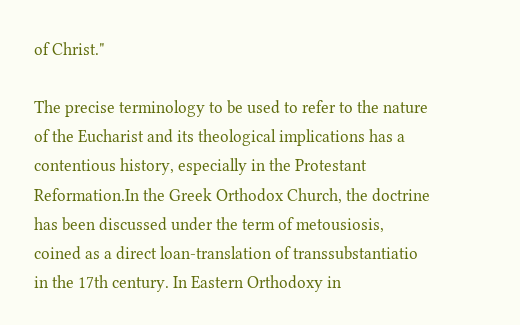of Christ."

The precise terminology to be used to refer to the nature of the Eucharist and its theological implications has a contentious history, especially in the Protestant Reformation.In the Greek Orthodox Church, the doctrine has been discussed under the term of metousiosis, coined as a direct loan-translation of transsubstantiatio in the 17th century. In Eastern Orthodoxy in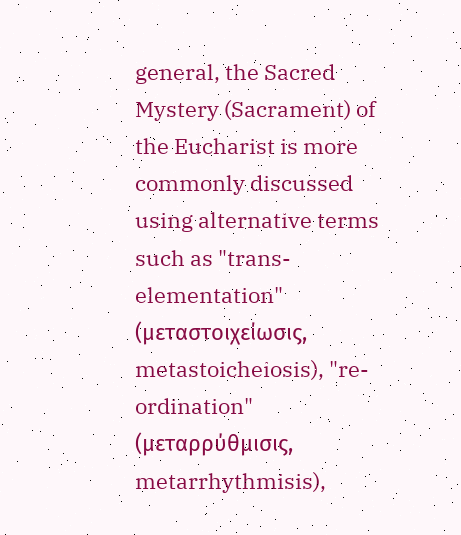general, the Sacred Mystery (Sacrament) of the Eucharist is more commonly discussed using alternative terms such as "trans-elementation" (μεταστοιχείωσις, metastoicheiosis), "re-ordination" (μεταρρύθμισις, metarrhythmisis),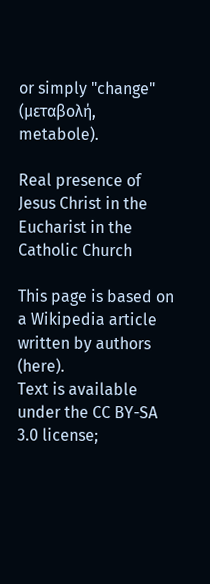or simply "change" (μεταβολή, metabole).

Real presence of Jesus Christ in the Eucharist in the Catholic Church

This page is based on a Wikipedia article written by authors (here).
Text is available under the CC BY-SA 3.0 license;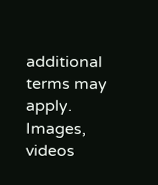additional terms may apply.
Images, videos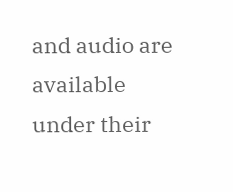and audio are available under their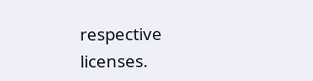respective licenses.